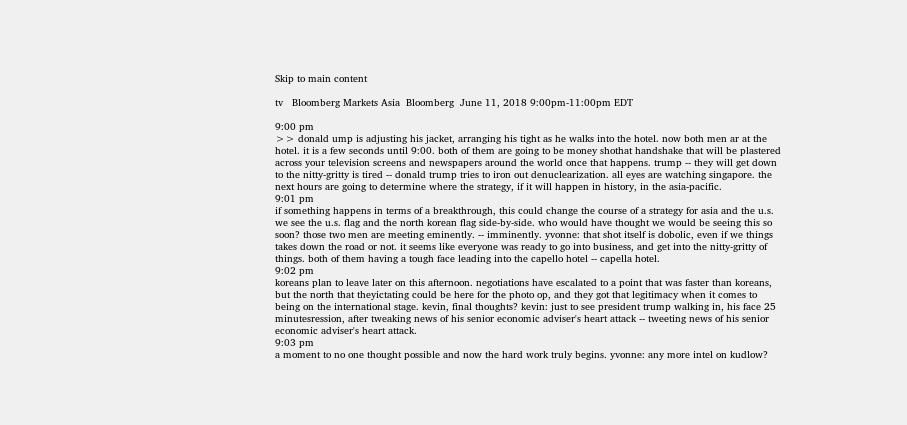Skip to main content

tv   Bloomberg Markets Asia  Bloomberg  June 11, 2018 9:00pm-11:00pm EDT

9:00 pm
>> donald ump is adjusting his jacket, arranging his tight as he walks into the hotel. now both men ar at the hotel. it is a few seconds until 9:00. both of them are going to be money shothat handshake that will be plastered across your television screens and newspapers around the world once that happens. trump -- they will get down to the nitty-gritty is tired -- donald trump tries to iron out denuclearization. all eyes are watching singapore. the next hours are going to determine where the strategy, if it will happen in history, in the asia-pacific.
9:01 pm
if something happens in terms of a breakthrough, this could change the course of a strategy for asia and the u.s. we see the u.s. flag and the north korean flag side-by-side. who would have thought we would be seeing this so soon? those two men are meeting eminently. -- imminently. yvonne: that shot itself is dobolic, even if we things takes down the road or not. it seems like everyone was ready to go into business, and get into the nitty-gritty of things. both of them having a tough face leading into the capello hotel -- capella hotel.
9:02 pm
koreans plan to leave later on this afternoon. negotiations have escalated to a point that was faster than koreans, but the north that theyictating could be here for the photo op, and they got that legitimacy when it comes to being on the international stage. kevin, final thoughts? kevin: just to see president trump walking in, his face 25 minutesression, after tweaking news of his senior economic adviser's heart attack -- tweeting news of his senior economic adviser's heart attack.
9:03 pm
a moment to no one thought possible and now the hard work truly begins. yvonne: any more intel on kudlow?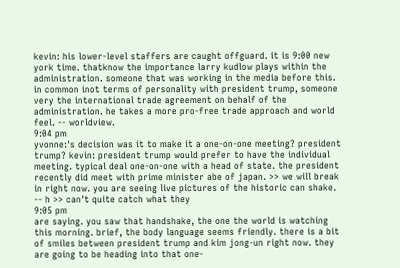kevin: his lower-level staffers are caught offguard. it is 9:00 new york time. thatknow the importance larry kudlow plays within the administration. someone that was working in the media before this. in common inot terms of personality with president trump, someone very the international trade agreement on behalf of the administration. he takes a more pro-free trade approach and world feel. -- worldview.
9:04 pm
yvonne:'s decision was it to make it a one-on-one meeting? president trump? kevin: president trump would prefer to have the individual meeting. typical deal one-on-one with a head of state. the president recently did meet with prime minister abe of japan. >> we will break in right now. you are seeing live pictures of the historic can shake. -- h >> can't quite catch what they
9:05 pm
are saying. you saw that handshake, the one the world is watching this morning. brief, the body language seems friendly. there is a bit of smiles between president trump and kim jong-un right now. they are going to be heading into that one-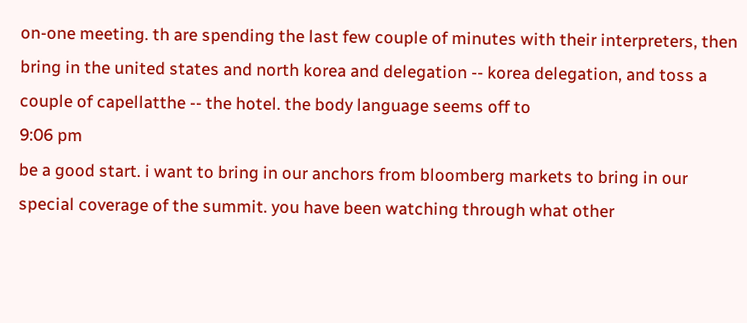on-one meeting. th are spending the last few couple of minutes with their interpreters, then bring in the united states and north korea and delegation -- korea delegation, and toss a couple of capellatthe -- the hotel. the body language seems off to
9:06 pm
be a good start. i want to bring in our anchors from bloomberg markets to bring in our special coverage of the summit. you have been watching through what other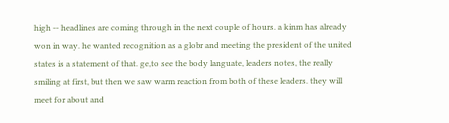high -- headlines are coming through in the next couple of hours. a kinm has already won in way. he wanted recognition as a globr and meeting the president of the united states is a statement of that. ge,to see the body languate, leaders notes, the really smiling at first, but then we saw warm reaction from both of these leaders. they will meet for about and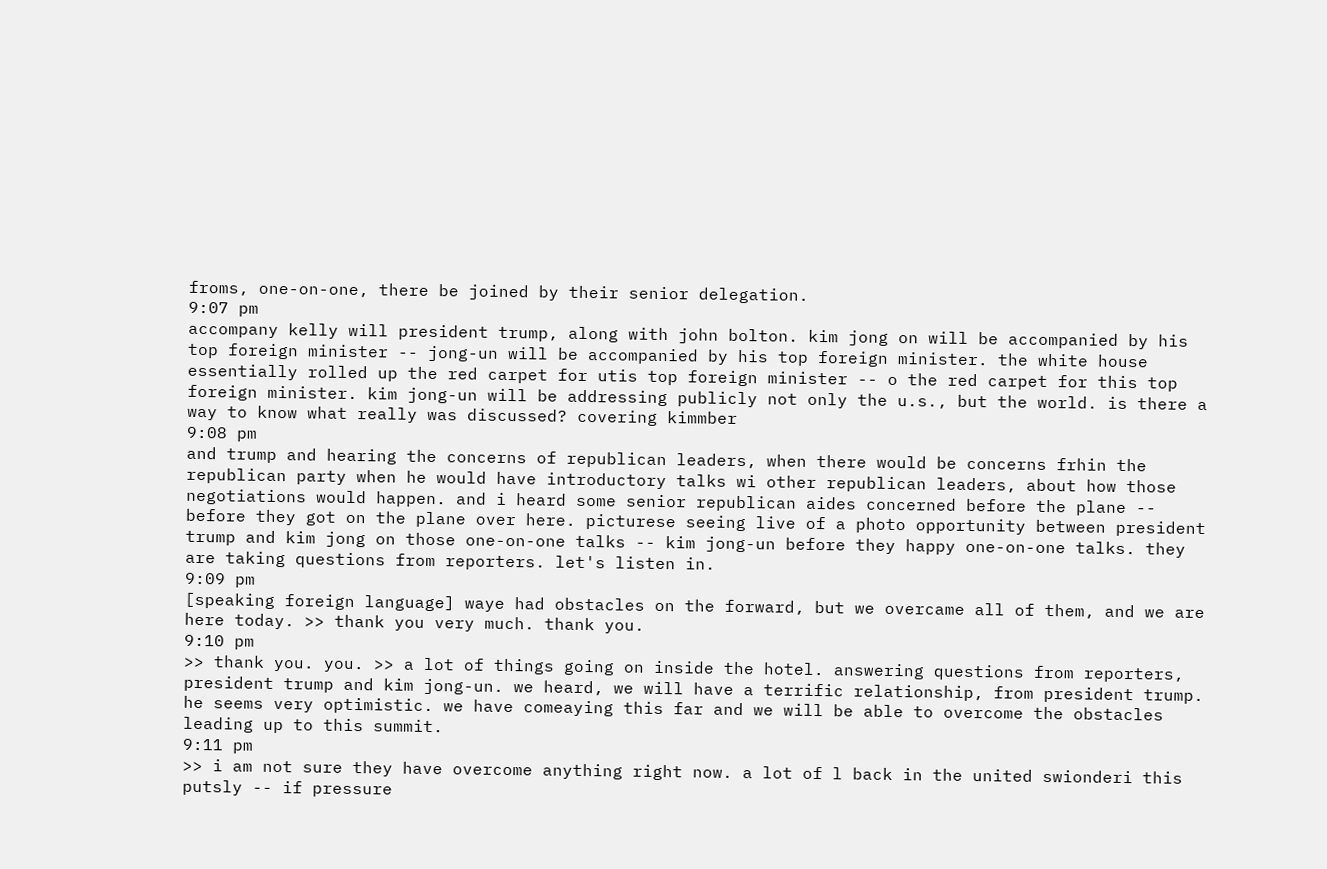froms, one-on-one, there be joined by their senior delegation.
9:07 pm
accompany kelly will president trump, along with john bolton. kim jong on will be accompanied by his top foreign minister -- jong-un will be accompanied by his top foreign minister. the white house essentially rolled up the red carpet for utis top foreign minister -- o the red carpet for this top foreign minister. kim jong-un will be addressing publicly not only the u.s., but the world. is there a way to know what really was discussed? covering kimmber
9:08 pm
and trump and hearing the concerns of republican leaders, when there would be concerns frhin the republican party when he would have introductory talks wi other republican leaders, about how those negotiations would happen. and i heard some senior republican aides concerned before the plane -- before they got on the plane over here. picturese seeing live of a photo opportunity between president trump and kim jong on those one-on-one talks -- kim jong-un before they happy one-on-one talks. they are taking questions from reporters. let's listen in.
9:09 pm
[speaking foreign language] waye had obstacles on the forward, but we overcame all of them, and we are here today. >> thank you very much. thank you.
9:10 pm
>> thank you. you. >> a lot of things going on inside the hotel. answering questions from reporters, president trump and kim jong-un. we heard, we will have a terrific relationship, from president trump. he seems very optimistic. we have comeaying this far and we will be able to overcome the obstacles leading up to this summit.
9:11 pm
>> i am not sure they have overcome anything right now. a lot of l back in the united swionderi this putsly -- if pressure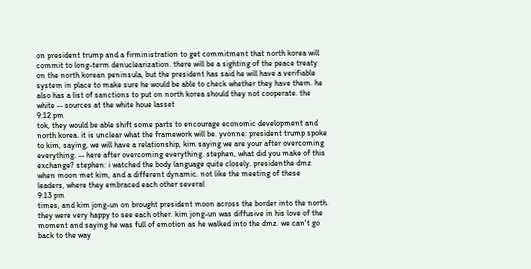on president trump and a firministration to get commitment that north korea will commit to long-term denuclearization. there will be a sighting of the peace treaty on the north korean peninsula, but the president has said he will have a verifiable system in place to make sure he would be able to check whether they have them. he also has a list of sanctions to put on north korea should they not cooperate. the white -- sources at the white houe lasset
9:12 pm
tok, they would be able shift some parts to encourage economic development and north korea. it is unclear what the framework will be. yvonne: president trump spoke to kim, saying, we will have a relationship, kim saying we are your after overcoming everything. -- here after overcoming everything. stephen, what did you make of this exchange? stephen: i watched the body language quite closely. presidenthe dmz when moon met kim, and a different dynamic. not like the meeting of these leaders, where they embraced each other several
9:13 pm
times, and kim jong-un on brought president moon across the border into the north. they were very happy to see each other. kim jong-un was diffusive in his love of the moment and saying he was full of emotion as he walked into the dmz. we can't go back to the way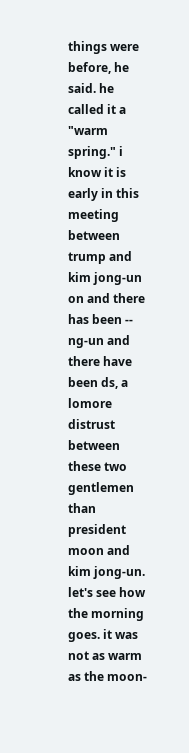things were before, he said. he called it a "warm spring." i know it is early in this meeting between trump and kim jong-un on and there has been -- ng-un and there have been ds, a lomore distrust between these two gentlemen than president moon and kim jong-un. let's see how the morning goes. it was not as warm as the moon-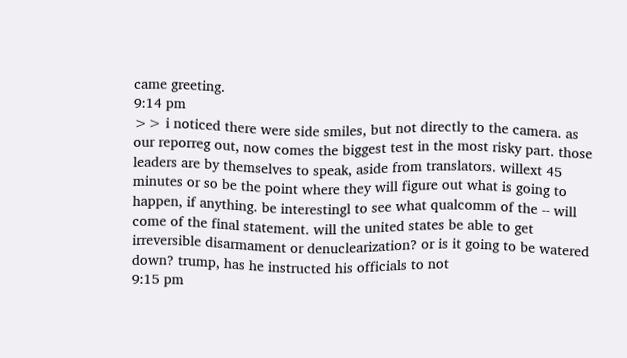came greeting.
9:14 pm
>> i noticed there were side smiles, but not directly to the camera. as our reporreg out, now comes the biggest test in the most risky part. those leaders are by themselves to speak, aside from translators. willext 45 minutes or so be the point where they will figure out what is going to happen, if anything. be interestingl to see what qualcomm of the -- will come of the final statement. will the united states be able to get irreversible disarmament or denuclearization? or is it going to be watered down? trump, has he instructed his officials to not
9:15 pm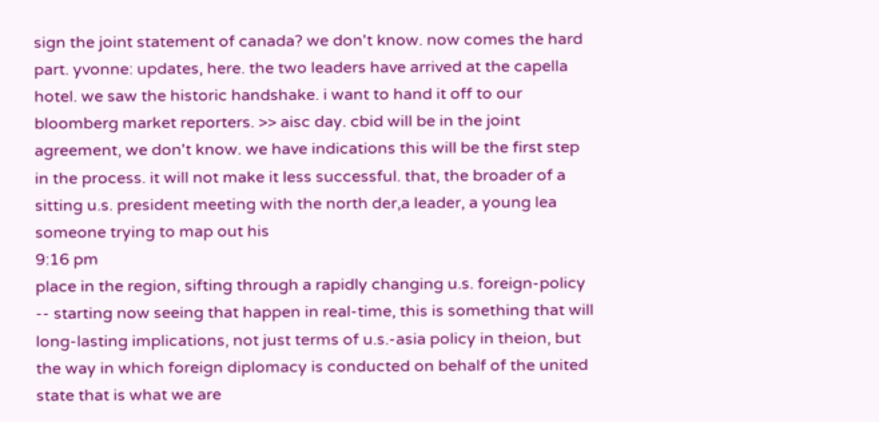sign the joint statement of canada? we don't know. now comes the hard part. yvonne: updates, here. the two leaders have arrived at the capella hotel. we saw the historic handshake. i want to hand it off to our bloomberg market reporters. >> aisc day. cbid will be in the joint agreement, we don't know. we have indications this will be the first step in the process. it will not make it less successful. that, the broader of a sitting u.s. president meeting with the north der,a leader, a young lea someone trying to map out his
9:16 pm
place in the region, sifting through a rapidly changing u.s. foreign-policy -- starting now seeing that happen in real-time, this is something that will long-lasting implications, not just terms of u.s.-asia policy in theion, but the way in which foreign diplomacy is conducted on behalf of the united state that is what we are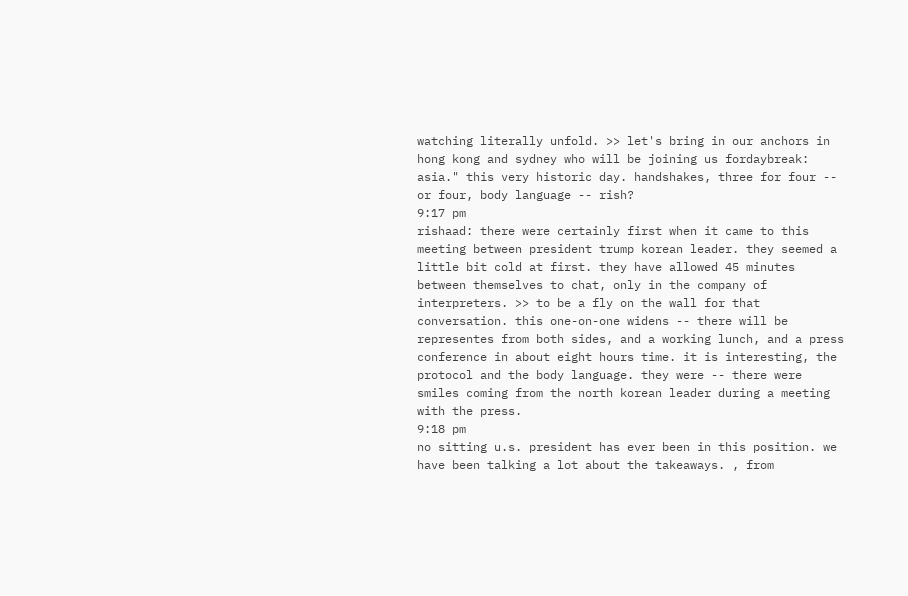watching literally unfold. >> let's bring in our anchors in hong kong and sydney who will be joining us fordaybreak: asia." this very historic day. handshakes, three for four -- or four, body language -- rish?
9:17 pm
rishaad: there were certainly first when it came to this meeting between president trump korean leader. they seemed a little bit cold at first. they have allowed 45 minutes between themselves to chat, only in the company of interpreters. >> to be a fly on the wall for that conversation. this one-on-one widens -- there will be representes from both sides, and a working lunch, and a press conference in about eight hours time. it is interesting, the protocol and the body language. they were -- there were smiles coming from the north korean leader during a meeting with the press.
9:18 pm
no sitting u.s. president has ever been in this position. we have been talking a lot about the takeaways. , from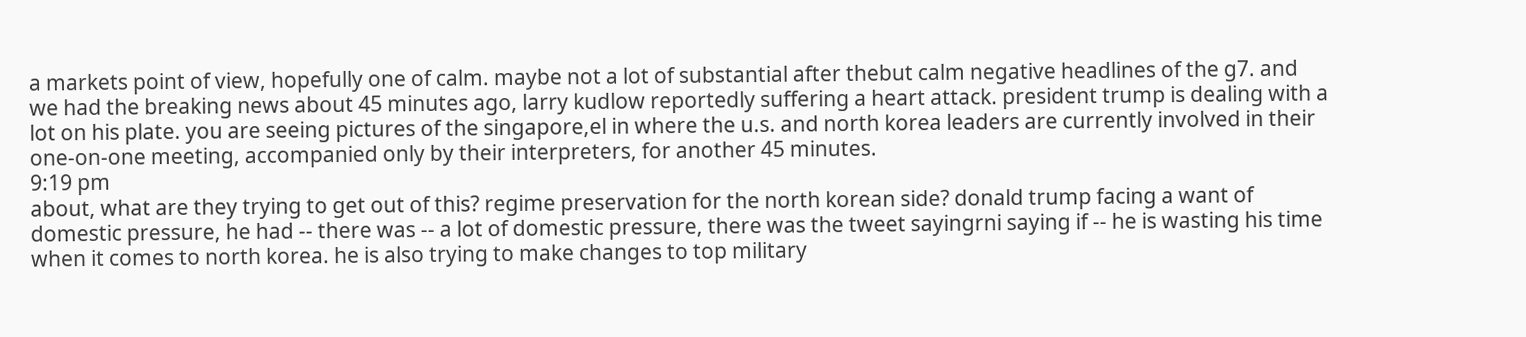a markets point of view, hopefully one of calm. maybe not a lot of substantial after thebut calm negative headlines of the g7. and we had the breaking news about 45 minutes ago, larry kudlow reportedly suffering a heart attack. president trump is dealing with a lot on his plate. you are seeing pictures of the singapore,el in where the u.s. and north korea leaders are currently involved in their one-on-one meeting, accompanied only by their interpreters, for another 45 minutes.
9:19 pm
about, what are they trying to get out of this? regime preservation for the north korean side? donald trump facing a want of domestic pressure, he had -- there was -- a lot of domestic pressure, there was the tweet sayingrni saying if -- he is wasting his time when it comes to north korea. he is also trying to make changes to top military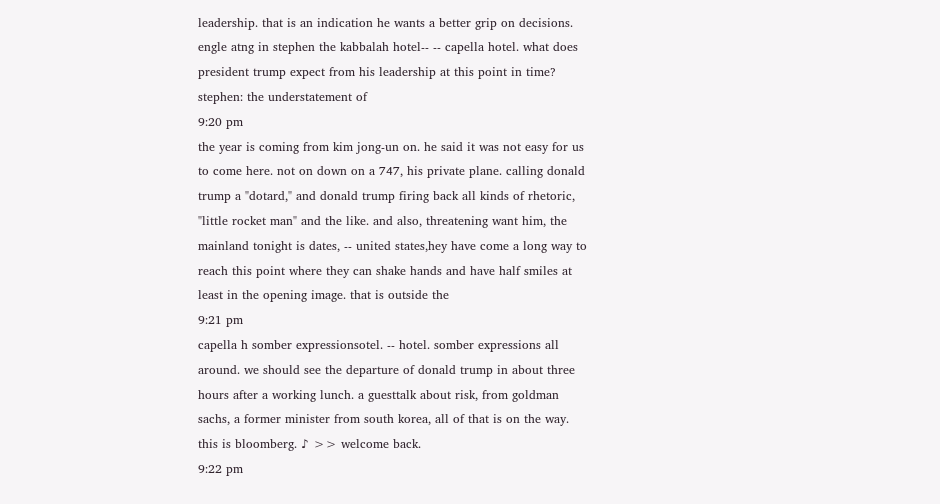leadership. that is an indication he wants a better grip on decisions. engle atng in stephen the kabbalah hotel-- -- capella hotel. what does president trump expect from his leadership at this point in time? stephen: the understatement of
9:20 pm
the year is coming from kim jong-un on. he said it was not easy for us to come here. not on down on a 747, his private plane. calling donald trump a "dotard," and donald trump firing back all kinds of rhetoric, "little rocket man" and the like. and also, threatening want him, the mainland tonight is dates, -- united states,hey have come a long way to reach this point where they can shake hands and have half smiles at least in the opening image. that is outside the
9:21 pm
capella h somber expressionsotel. -- hotel. somber expressions all around. we should see the departure of donald trump in about three hours after a working lunch. a guesttalk about risk, from goldman sachs, a former minister from south korea, all of that is on the way. this is bloomberg. ♪ >> welcome back.
9:22 pm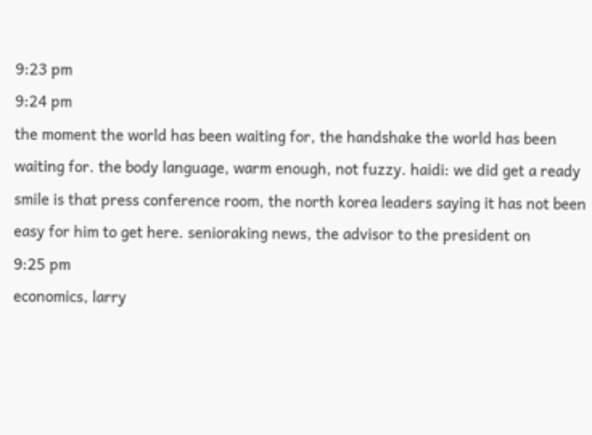9:23 pm
9:24 pm
the moment the world has been waiting for, the handshake the world has been waiting for. the body language, warm enough, not fuzzy. haidi: we did get a ready smile is that press conference room, the north korea leaders saying it has not been easy for him to get here. senioraking news, the advisor to the president on
9:25 pm
economics, larry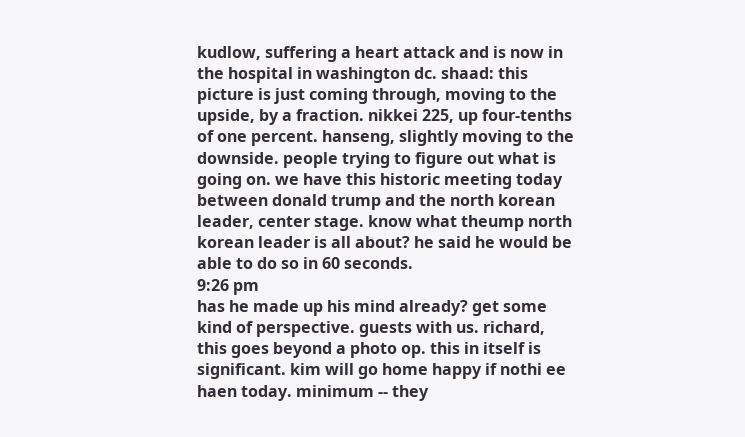kudlow, suffering a heart attack and is now in the hospital in washington dc. shaad: this picture is just coming through, moving to the upside, by a fraction. nikkei 225, up four-tenths of one percent. hanseng, slightly moving to the downside. people trying to figure out what is going on. we have this historic meeting today between donald trump and the north korean leader, center stage. know what theump north korean leader is all about? he said he would be able to do so in 60 seconds.
9:26 pm
has he made up his mind already? get some kind of perspective. guests with us. richard, this goes beyond a photo op. this in itself is significant. kim will go home happy if nothi ee haen today. minimum -- they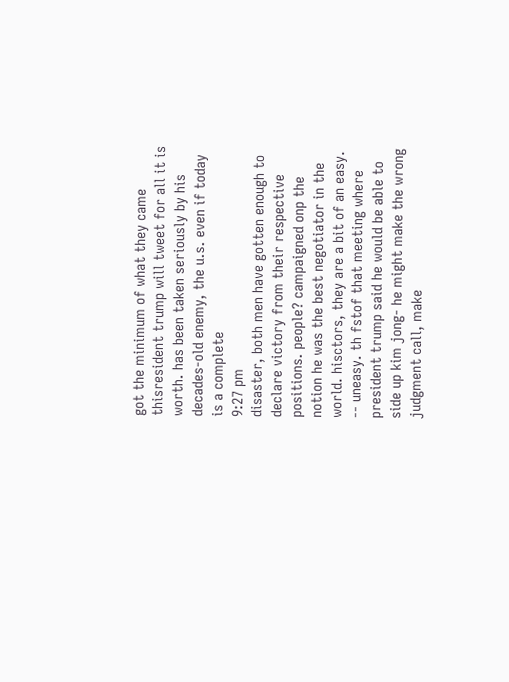got the minimum of what they came thisresident trump will tweet for all it is worth. has been taken seriously by his decades-old enemy, the u.s. even if today is a complete
9:27 pm
disaster, both men have gotten enough to declare victory from their respective positions. people? campaigned onp the notion he was the best negotiator in the world. hisctors, they are a bit of an easy. -- uneasy. th fstof that meeting where president trump said he would be able to side up kim jong- he might make the wrong judgment call, make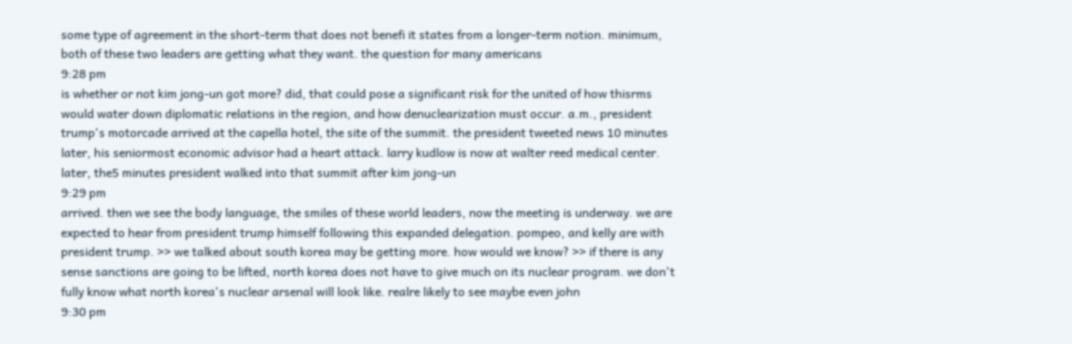some type of agreement in the short-term that does not benefi it states from a longer-term notion. minimum, both of these two leaders are getting what they want. the question for many americans
9:28 pm
is whether or not kim jong-un got more? did, that could pose a significant risk for the united of how thisrms would water down diplomatic relations in the region, and how denuclearization must occur. a.m., president trump's motorcade arrived at the capella hotel, the site of the summit. the president tweeted news 10 minutes later, his seniormost economic advisor had a heart attack. larry kudlow is now at walter reed medical center. later, the5 minutes president walked into that summit after kim jong-un
9:29 pm
arrived. then we see the body language, the smiles of these world leaders, now the meeting is underway. we are expected to hear from president trump himself following this expanded delegation. pompeo, and kelly are with president trump. >> we talked about south korea may be getting more. how would we know? >> if there is any sense sanctions are going to be lifted, north korea does not have to give much on its nuclear program. we don't fully know what north korea's nuclear arsenal will look like. realre likely to see maybe even john
9:30 pm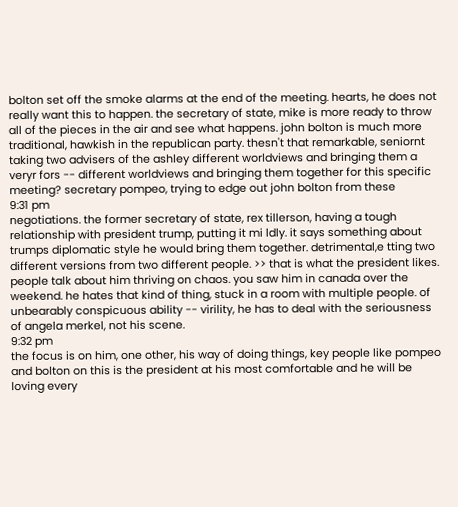bolton set off the smoke alarms at the end of the meeting. hearts, he does not really want this to happen. the secretary of state, mike is more ready to throw all of the pieces in the air and see what happens. john bolton is much more traditional, hawkish in the republican party. thesn't that remarkable, seniornt taking two advisers of the ashley different worldviews and bringing them a veryr fors -- different worldviews and bringing them together for this specific meeting? secretary pompeo, trying to edge out john bolton from these
9:31 pm
negotiations. the former secretary of state, rex tillerson, having a tough relationship with president trump, putting it mi ldly. it says something about trumps diplomatic style he would bring them together. detrimental,e tting two different versions from two different people. >> that is what the president likes. people talk about him thriving on chaos. you saw him in canada over the weekend. he hates that kind of thing, stuck in a room with multiple people. of unbearably conspicuous ability -- virility, he has to deal with the seriousness of angela merkel, not his scene.
9:32 pm
the focus is on him, one other, his way of doing things, key people like pompeo and bolton on this is the president at his most comfortable and he will be loving every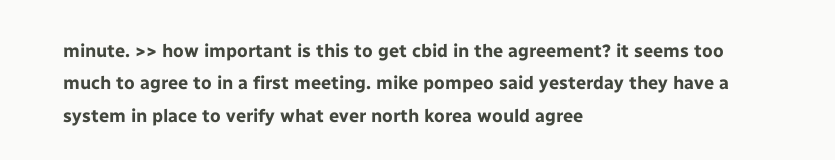minute. >> how important is this to get cbid in the agreement? it seems too much to agree to in a first meeting. mike pompeo said yesterday they have a system in place to verify what ever north korea would agree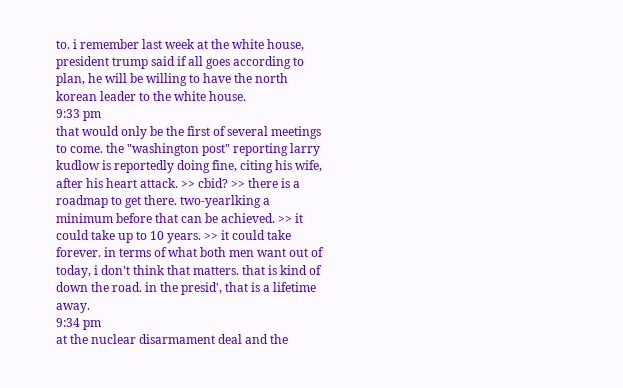to. i remember last week at the white house, president trump said if all goes according to plan, he will be willing to have the north korean leader to the white house.
9:33 pm
that would only be the first of several meetings to come. the "washington post" reporting larry kudlow is reportedly doing fine, citing his wife, after his heart attack. >> cbid? >> there is a roadmap to get there. two-yearlking a minimum before that can be achieved. >> it could take up to 10 years. >> it could take forever. in terms of what both men want out of today, i don't think that matters. that is kind of down the road. in the presid', that is a lifetime away.
9:34 pm
at the nuclear disarmament deal and the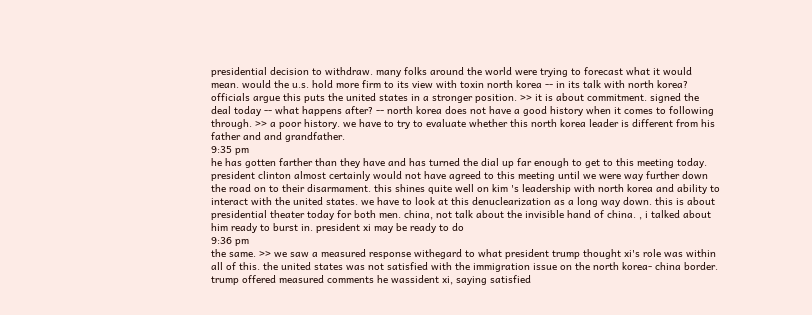presidential decision to withdraw. many folks around the world were trying to forecast what it would mean. would the u.s. hold more firm to its view with toxin north korea -- in its talk with north korea? officials argue this puts the united states in a stronger position. >> it is about commitment. signed the deal today -- what happens after? -- north korea does not have a good history when it comes to following through. >> a poor history. we have to try to evaluate whether this north korea leader is different from his father and and grandfather.
9:35 pm
he has gotten farther than they have and has turned the dial up far enough to get to this meeting today. president clinton almost certainly would not have agreed to this meeting until we were way further down the road on to their disarmament. this shines quite well on kim 's leadership with north korea and ability to interact with the united states. we have to look at this denuclearization as a long way down. this is about presidential theater today for both men. china, not talk about the invisible hand of china. , i talked about him ready to burst in. president xi may be ready to do
9:36 pm
the same. >> we saw a measured response withegard to what president trump thought xi's role was within all of this. the united states was not satisfied with the immigration issue on the north korea- china border. trump offered measured comments he wassident xi, saying satisfied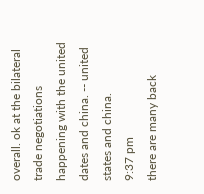overall. ok at the bilateral trade negotiations happening with the united dates and china. -- united states and china.
9:37 pm
there are many back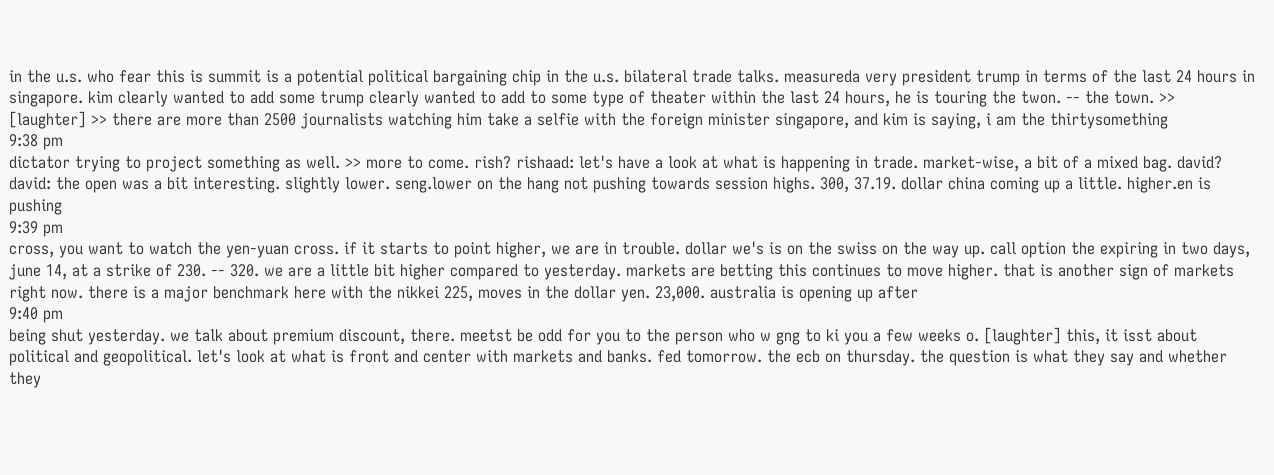in the u.s. who fear this is summit is a potential political bargaining chip in the u.s. bilateral trade talks. measureda very president trump in terms of the last 24 hours in singapore. kim clearly wanted to add some trump clearly wanted to add to some type of theater within the last 24 hours, he is touring the twon. -- the town. >> [laughter] >> there are more than 2500 journalists watching him take a selfie with the foreign minister singapore, and kim is saying, i am the thirtysomething
9:38 pm
dictator trying to project something as well. >> more to come. rish? rishaad: let's have a look at what is happening in trade. market-wise, a bit of a mixed bag. david? david: the open was a bit interesting. slightly lower. seng.lower on the hang not pushing towards session highs. 300, 37.19. dollar china coming up a little. higher.en is pushing
9:39 pm
cross, you want to watch the yen-yuan cross. if it starts to point higher, we are in trouble. dollar we's is on the swiss on the way up. call option the expiring in two days, june 14, at a strike of 230. -- 320. we are a little bit higher compared to yesterday. markets are betting this continues to move higher. that is another sign of markets right now. there is a major benchmark here with the nikkei 225, moves in the dollar yen. 23,000. australia is opening up after
9:40 pm
being shut yesterday. we talk about premium discount, there. meetst be odd for you to the person who w gng to ki you a few weeks o. [laughter] this, it isst about political and geopolitical. let's look at what is front and center with markets and banks. fed tomorrow. the ecb on thursday. the question is what they say and whether they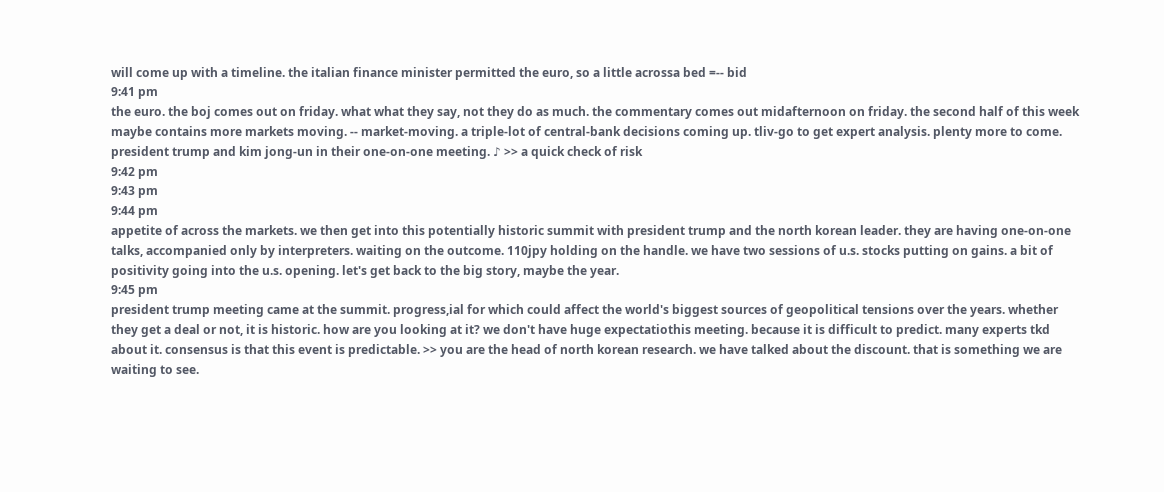will come up with a timeline. the italian finance minister permitted the euro, so a little acrossa bed =-- bid
9:41 pm
the euro. the boj comes out on friday. what what they say, not they do as much. the commentary comes out midafternoon on friday. the second half of this week maybe contains more markets moving. -- market-moving. a triple-lot of central-bank decisions coming up. tliv-go to get expert analysis. plenty more to come. president trump and kim jong-un in their one-on-one meeting. ♪ >> a quick check of risk
9:42 pm
9:43 pm
9:44 pm
appetite of across the markets. we then get into this potentially historic summit with president trump and the north korean leader. they are having one-on-one talks, accompanied only by interpreters. waiting on the outcome. 110jpy holding on the handle. we have two sessions of u.s. stocks putting on gains. a bit of positivity going into the u.s. opening. let's get back to the big story, maybe the year.
9:45 pm
president trump meeting came at the summit. progress,ial for which could affect the world's biggest sources of geopolitical tensions over the years. whether they get a deal or not, it is historic. how are you looking at it? we don't have huge expectatiothis meeting. because it is difficult to predict. many experts tkd about it. consensus is that this event is predictable. >> you are the head of north korean research. we have talked about the discount. that is something we are waiting to see.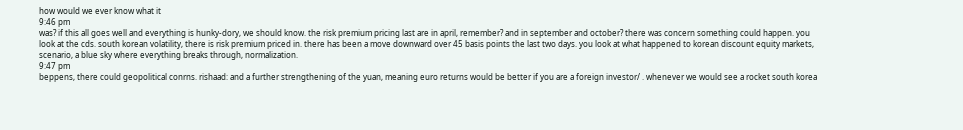how would we ever know what it
9:46 pm
was? if this all goes well and everything is hunky-dory, we should know. the risk premium pricing last are in april, remember? and in september and october? there was concern something could happen. you look at the cds. south korean volatility, there is risk premium priced in. there has been a move downward over 45 basis points the last two days. you look at what happened to korean discount equity markets, scenario, a blue sky where everything breaks through, normalization.
9:47 pm
beppens, there could geopolitical conrns. rishaad: and a further strengthening of the yuan, meaning euro returns would be better if you are a foreign investor/ . whenever we would see a rocket south korea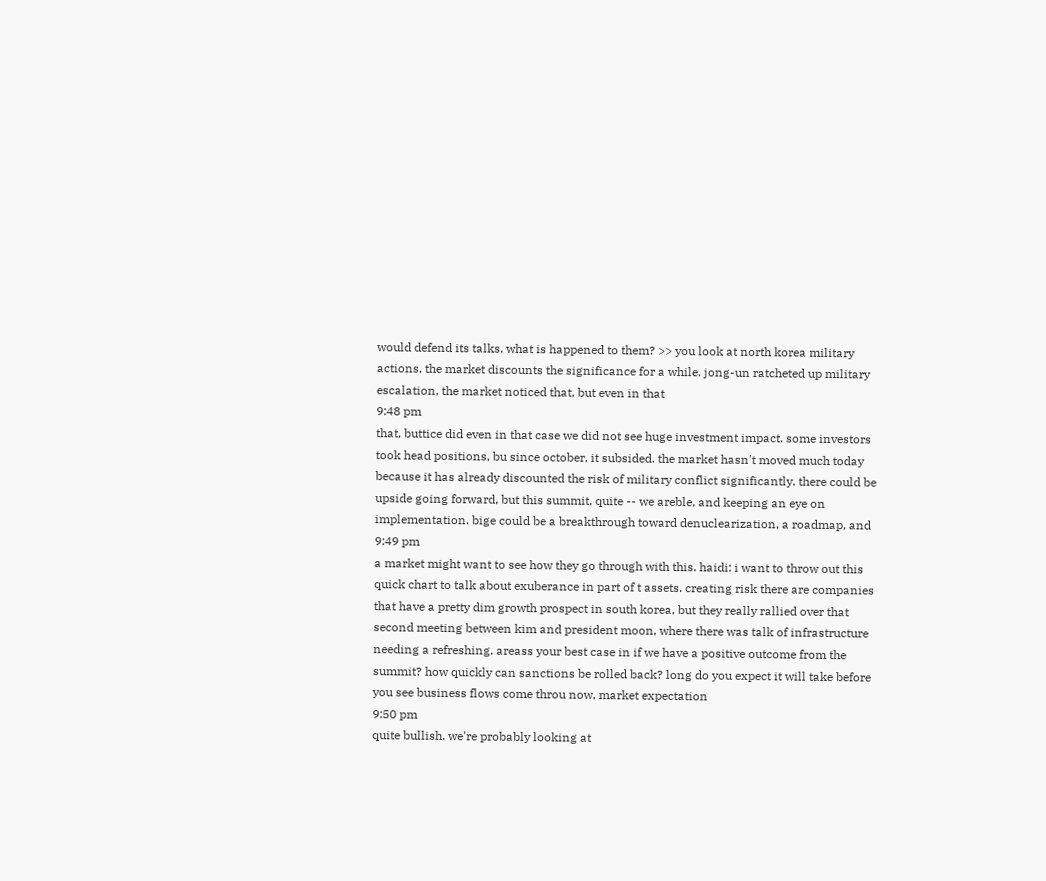would defend its talks. what is happened to them? >> you look at north korea military actions, the market discounts the significance for a while. jong-un ratcheted up military escalation, the market noticed that, but even in that
9:48 pm
that, buttice did even in that case we did not see huge investment impact. some investors took head positions, bu since october, it subsided. the market hasn't moved much today because it has already discounted the risk of military conflict significantly. there could be upside going forward, but this summit, quite -- we areble, and keeping an eye on implementation. bige could be a breakthrough toward denuclearization, a roadmap, and
9:49 pm
a market might want to see how they go through with this. haidi: i want to throw out this quick chart to talk about exuberance in part of t assets. creating risk there are companies that have a pretty dim growth prospect in south korea, but they really rallied over that second meeting between kim and president moon, where there was talk of infrastructure needing a refreshing. areass your best case in if we have a positive outcome from the summit? how quickly can sanctions be rolled back? long do you expect it will take before you see business flows come throu now, market expectation
9:50 pm
quite bullish. we're probably looking at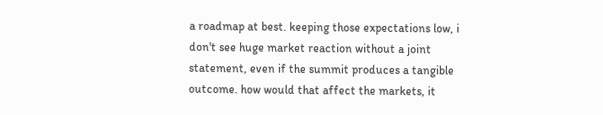a roadmap at best. keeping those expectations low, i don't see huge market reaction without a joint statement, even if the summit produces a tangible outcome. how would that affect the markets, it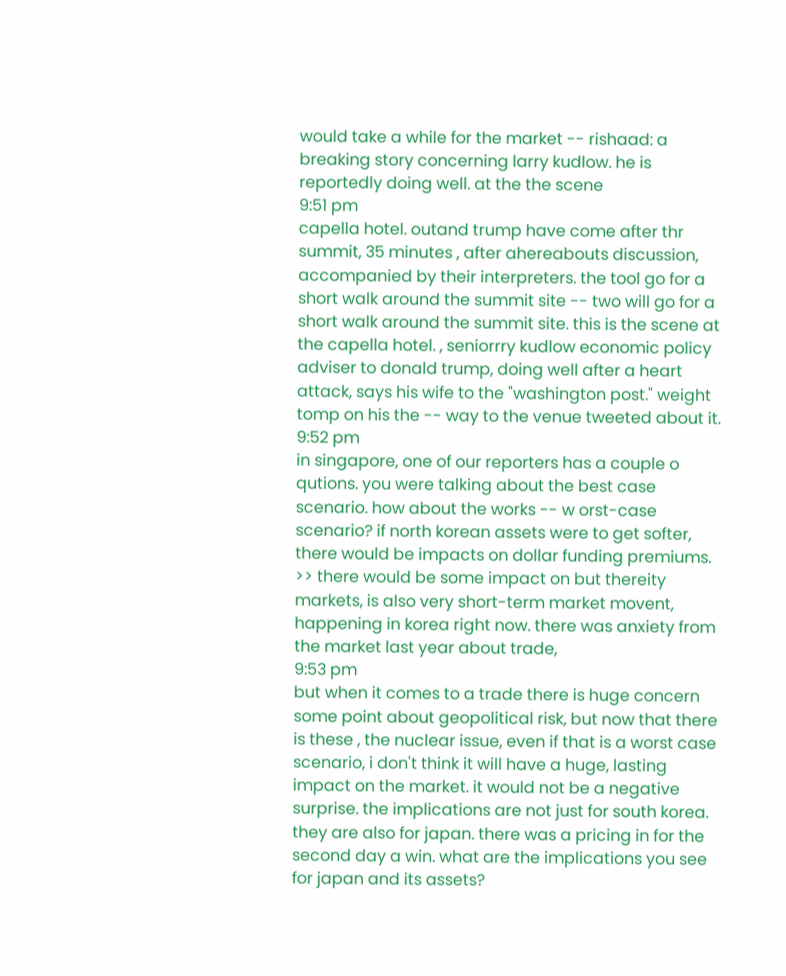would take a while for the market -- rishaad: a breaking story concerning larry kudlow. he is reportedly doing well. at the the scene
9:51 pm
capella hotel. outand trump have come after thr summit, 35 minutes , after ahereabouts discussion, accompanied by their interpreters. the tool go for a short walk around the summit site -- two will go for a short walk around the summit site. this is the scene at the capella hotel. , seniorrry kudlow economic policy adviser to donald trump, doing well after a heart attack, says his wife to the "washington post." weight tomp on his the -- way to the venue tweeted about it.
9:52 pm
in singapore, one of our reporters has a couple o qutions. you were talking about the best case scenario. how about the works -- w orst-case scenario? if north korean assets were to get softer, there would be impacts on dollar funding premiums. >> there would be some impact on but thereity markets, is also very short-term market movent, happening in korea right now. there was anxiety from the market last year about trade,
9:53 pm
but when it comes to a trade there is huge concern some point about geopolitical risk, but now that there is these , the nuclear issue, even if that is a worst case scenario, i don't think it will have a huge, lasting impact on the market. it would not be a negative surprise. the implications are not just for south korea. they are also for japan. there was a pricing in for the second day a win. what are the implications you see for japan and its assets?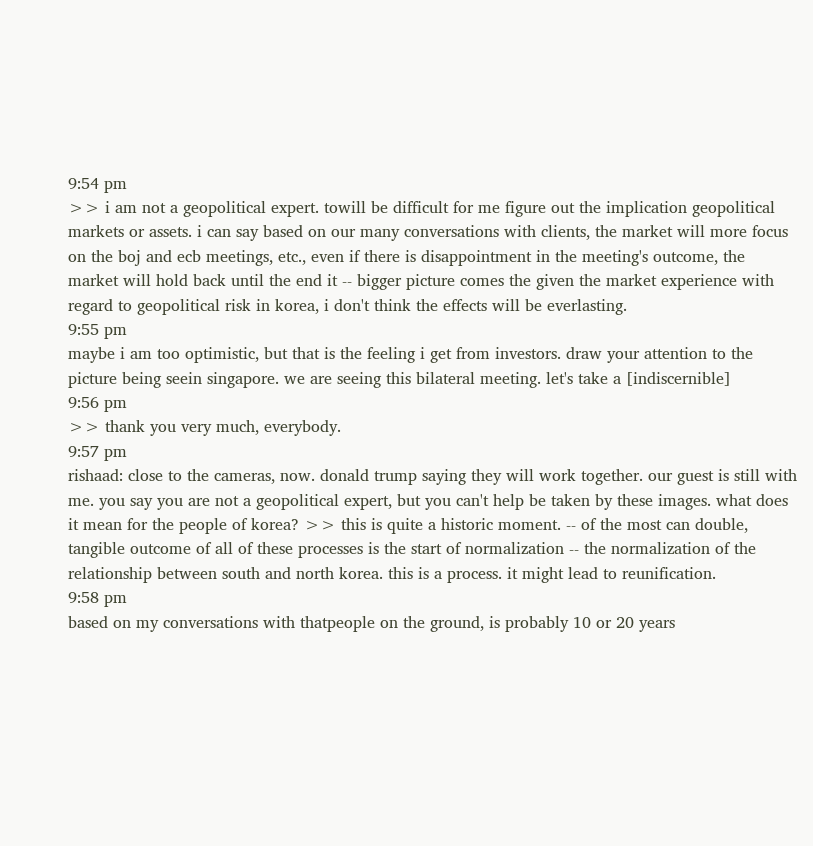9:54 pm
>> i am not a geopolitical expert. towill be difficult for me figure out the implication geopolitical markets or assets. i can say based on our many conversations with clients, the market will more focus on the boj and ecb meetings, etc., even if there is disappointment in the meeting's outcome, the market will hold back until the end it -- bigger picture comes the given the market experience with regard to geopolitical risk in korea, i don't think the effects will be everlasting.
9:55 pm
maybe i am too optimistic, but that is the feeling i get from investors. draw your attention to the picture being seein singapore. we are seeing this bilateral meeting. let's take a [indiscernible]
9:56 pm
>> thank you very much, everybody.
9:57 pm
rishaad: close to the cameras, now. donald trump saying they will work together. our guest is still with me. you say you are not a geopolitical expert, but you can't help be taken by these images. what does it mean for the people of korea? >> this is quite a historic moment. -- of the most can double, tangible outcome of all of these processes is the start of normalization -- the normalization of the relationship between south and north korea. this is a process. it might lead to reunification.
9:58 pm
based on my conversations with thatpeople on the ground, is probably 10 or 20 years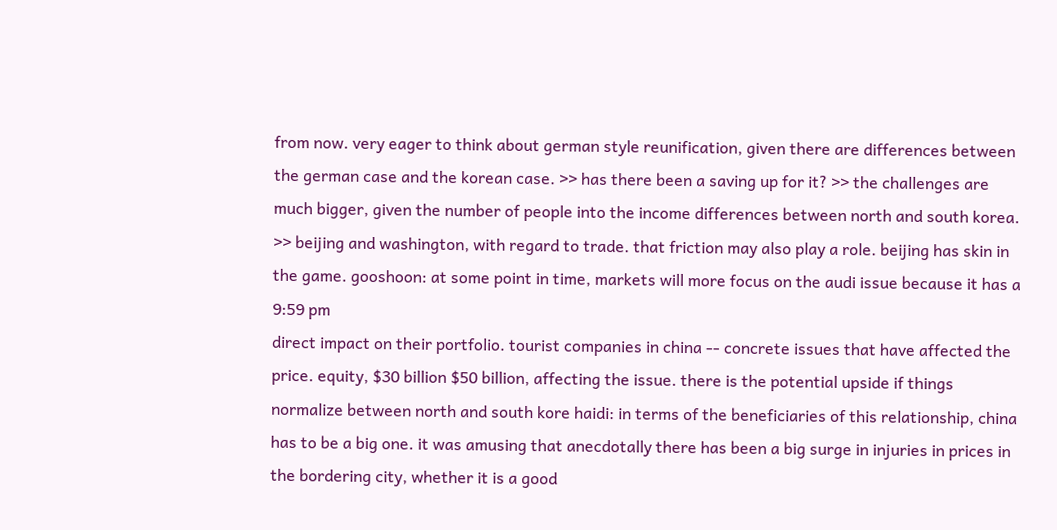from now. very eager to think about german style reunification, given there are differences between the german case and the korean case. >> has there been a saving up for it? >> the challenges are much bigger, given the number of people into the income differences between north and south korea. >> beijing and washington, with regard to trade. that friction may also play a role. beijing has skin in the game. gooshoon: at some point in time, markets will more focus on the audi issue because it has a
9:59 pm
direct impact on their portfolio. tourist companies in china -- concrete issues that have affected the price. equity, $30 billion $50 billion, affecting the issue. there is the potential upside if things normalize between north and south kore haidi: in terms of the beneficiaries of this relationship, china has to be a big one. it was amusing that anecdotally there has been a big surge in injuries in prices in the bordering city, whether it is a good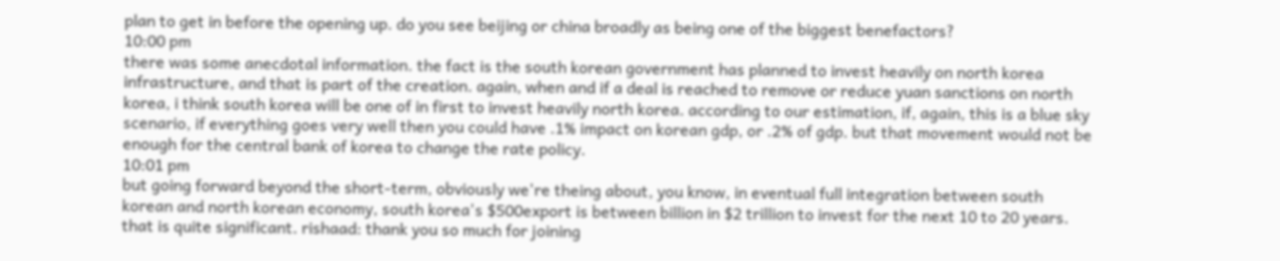plan to get in before the opening up. do you see beijing or china broadly as being one of the biggest benefactors?
10:00 pm
there was some anecdotal information. the fact is the south korean government has planned to invest heavily on north korea infrastructure, and that is part of the creation. again, when and if a deal is reached to remove or reduce yuan sanctions on north korea, i think south korea will be one of in first to invest heavily north korea. according to our estimation, if, again, this is a blue sky scenario, if everything goes very well then you could have .1% impact on korean gdp, or .2% of gdp. but that movement would not be enough for the central bank of korea to change the rate policy.
10:01 pm
but going forward beyond the short-term, obviously we're theing about, you know, in eventual full integration between south korean and north korean economy, south korea's $500export is between billion in $2 trillion to invest for the next 10 to 20 years. that is quite significant. rishaad: thank you so much for joining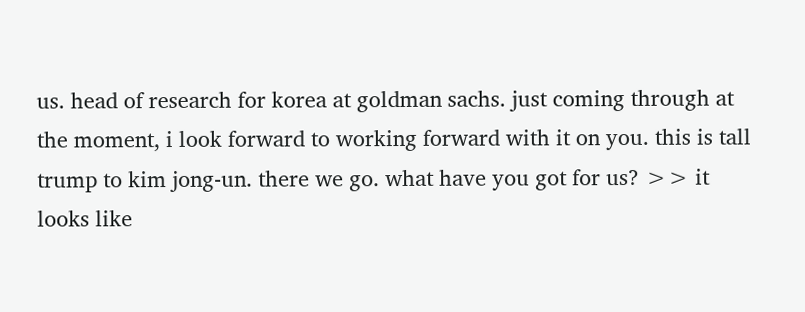us. head of research for korea at goldman sachs. just coming through at the moment, i look forward to working forward with it on you. this is tall trump to kim jong-un. there we go. what have you got for us? >> it looks like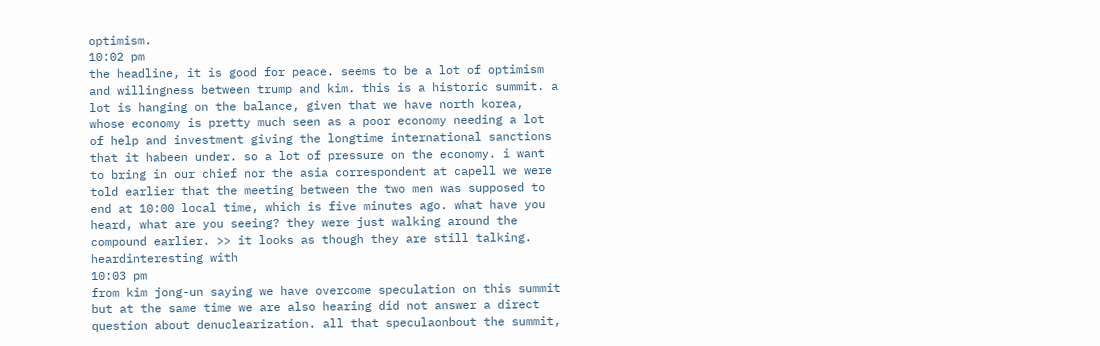optimism.
10:02 pm
the headline, it is good for peace. seems to be a lot of optimism and willingness between trump and kim. this is a historic summit. a lot is hanging on the balance, given that we have north korea, whose economy is pretty much seen as a poor economy needing a lot of help and investment giving the longtime international sanctions that it habeen under. so a lot of pressure on the economy. i want to bring in our chief nor the asia correspondent at capell we were told earlier that the meeting between the two men was supposed to end at 10:00 local time, which is five minutes ago. what have you heard, what are you seeing? they were just walking around the compound earlier. >> it looks as though they are still talking. heardinteresting with
10:03 pm
from kim jong-un saying we have overcome speculation on this summit but at the same time we are also hearing did not answer a direct question about denuclearization. all that speculaonbout the summit,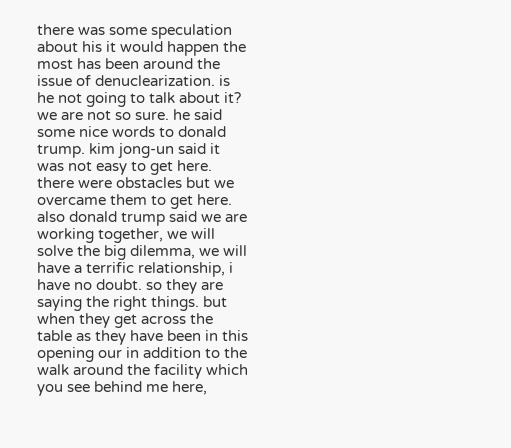there was some speculation about his it would happen the most has been around the issue of denuclearization. is he not going to talk about it? we are not so sure. he said some nice words to donald trump. kim jong-un said it was not easy to get here. there were obstacles but we overcame them to get here. also donald trump said we are working together, we will solve the big dilemma, we will have a terrific relationship, i have no doubt. so they are saying the right things. but when they get across the table as they have been in this opening our in addition to the walk around the facility which you see behind me here,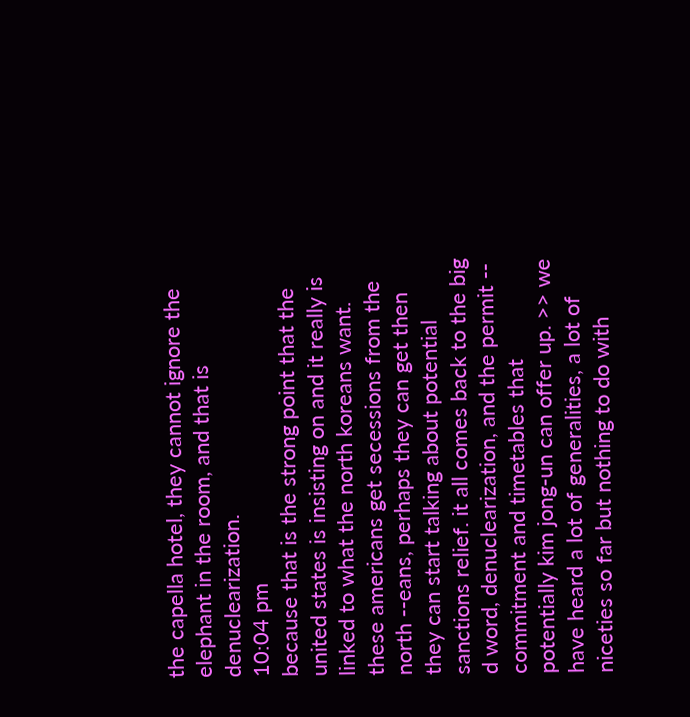the capella hotel, they cannot ignore the elephant in the room, and that is denuclearization.
10:04 pm
because that is the strong point that the united states is insisting on and it really is linked to what the north koreans want. these americans get secessions from the north --eans, perhaps they can get then they can start talking about potential sanctions relief. it all comes back to the big d word, denuclearization, and the permit -- commitment and timetables that potentially kim jong-un can offer up. >> we have heard a lot of generalities, a lot of niceties so far but nothing to do with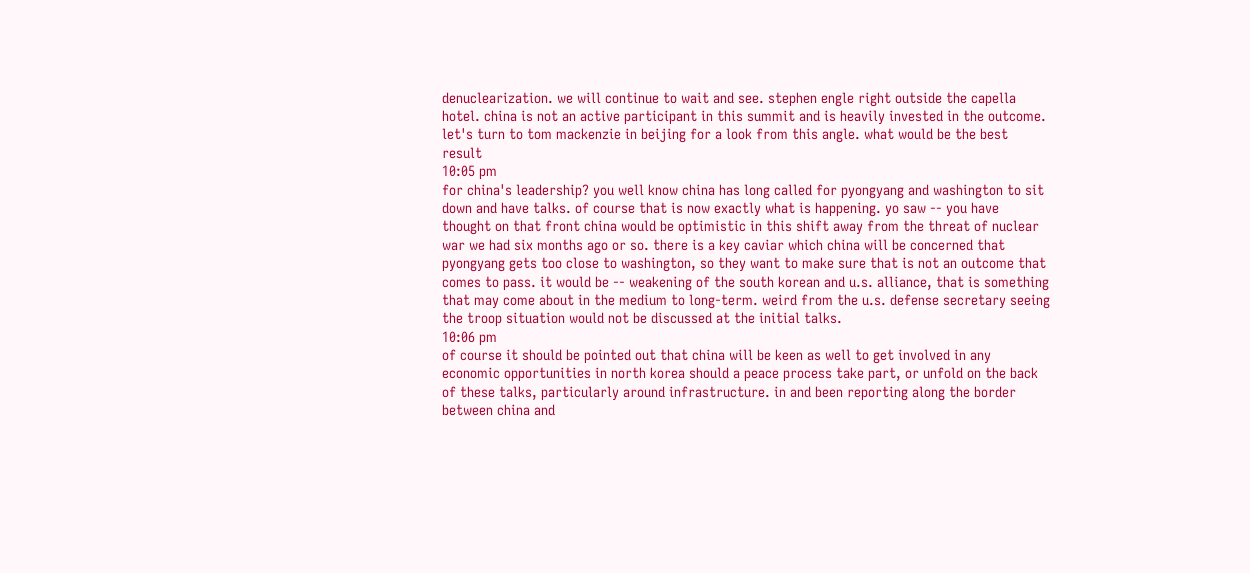denuclearization. we will continue to wait and see. stephen engle right outside the capella hotel. china is not an active participant in this summit and is heavily invested in the outcome. let's turn to tom mackenzie in beijing for a look from this angle. what would be the best result
10:05 pm
for china's leadership? you well know china has long called for pyongyang and washington to sit down and have talks. of course that is now exactly what is happening. yo saw -- you have thought on that front china would be optimistic in this shift away from the threat of nuclear war we had six months ago or so. there is a key caviar which china will be concerned that pyongyang gets too close to washington, so they want to make sure that is not an outcome that comes to pass. it would be -- weakening of the south korean and u.s. alliance, that is something that may come about in the medium to long-term. weird from the u.s. defense secretary seeing the troop situation would not be discussed at the initial talks.
10:06 pm
of course it should be pointed out that china will be keen as well to get involved in any economic opportunities in north korea should a peace process take part, or unfold on the back of these talks, particularly around infrastructure. in and been reporting along the border between china and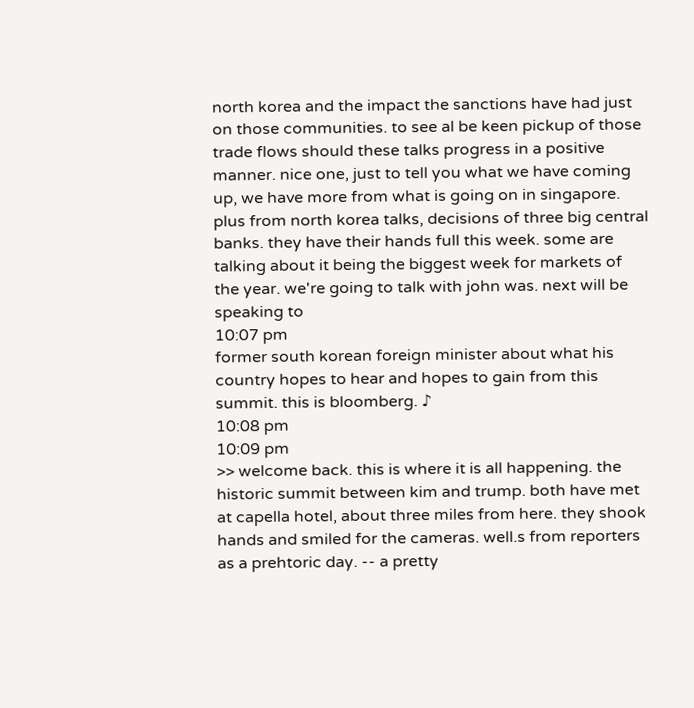north korea and the impact the sanctions have had just on those communities. to see al be keen pickup of those trade flows should these talks progress in a positive manner. nice one, just to tell you what we have coming up, we have more from what is going on in singapore. plus from north korea talks, decisions of three big central banks. they have their hands full this week. some are talking about it being the biggest week for markets of the year. we're going to talk with john was. next will be speaking to
10:07 pm
former south korean foreign minister about what his country hopes to hear and hopes to gain from this summit. this is bloomberg. ♪
10:08 pm
10:09 pm
>> welcome back. this is where it is all happening. the historic summit between kim and trump. both have met at capella hotel, about three miles from here. they shook hands and smiled for the cameras. well.s from reporters as a prehtoric day. -- a pretty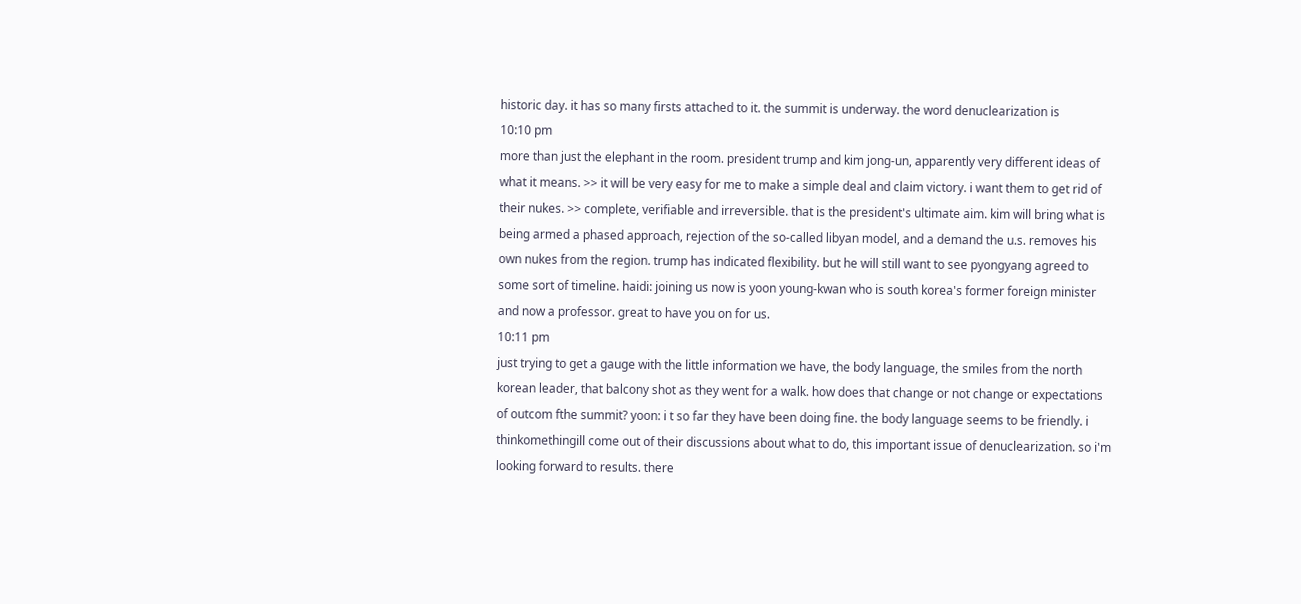historic day. it has so many firsts attached to it. the summit is underway. the word denuclearization is
10:10 pm
more than just the elephant in the room. president trump and kim jong-un, apparently very different ideas of what it means. >> it will be very easy for me to make a simple deal and claim victory. i want them to get rid of their nukes. >> complete, verifiable and irreversible. that is the president's ultimate aim. kim will bring what is being armed a phased approach, rejection of the so-called libyan model, and a demand the u.s. removes his own nukes from the region. trump has indicated flexibility. but he will still want to see pyongyang agreed to some sort of timeline. haidi: joining us now is yoon young-kwan who is south korea's former foreign minister and now a professor. great to have you on for us.
10:11 pm
just trying to get a gauge with the little information we have, the body language, the smiles from the north korean leader, that balcony shot as they went for a walk. how does that change or not change or expectations of outcom fthe summit? yoon: i t so far they have been doing fine. the body language seems to be friendly. i thinkomethingill come out of their discussions about what to do, this important issue of denuclearization. so i'm looking forward to results. there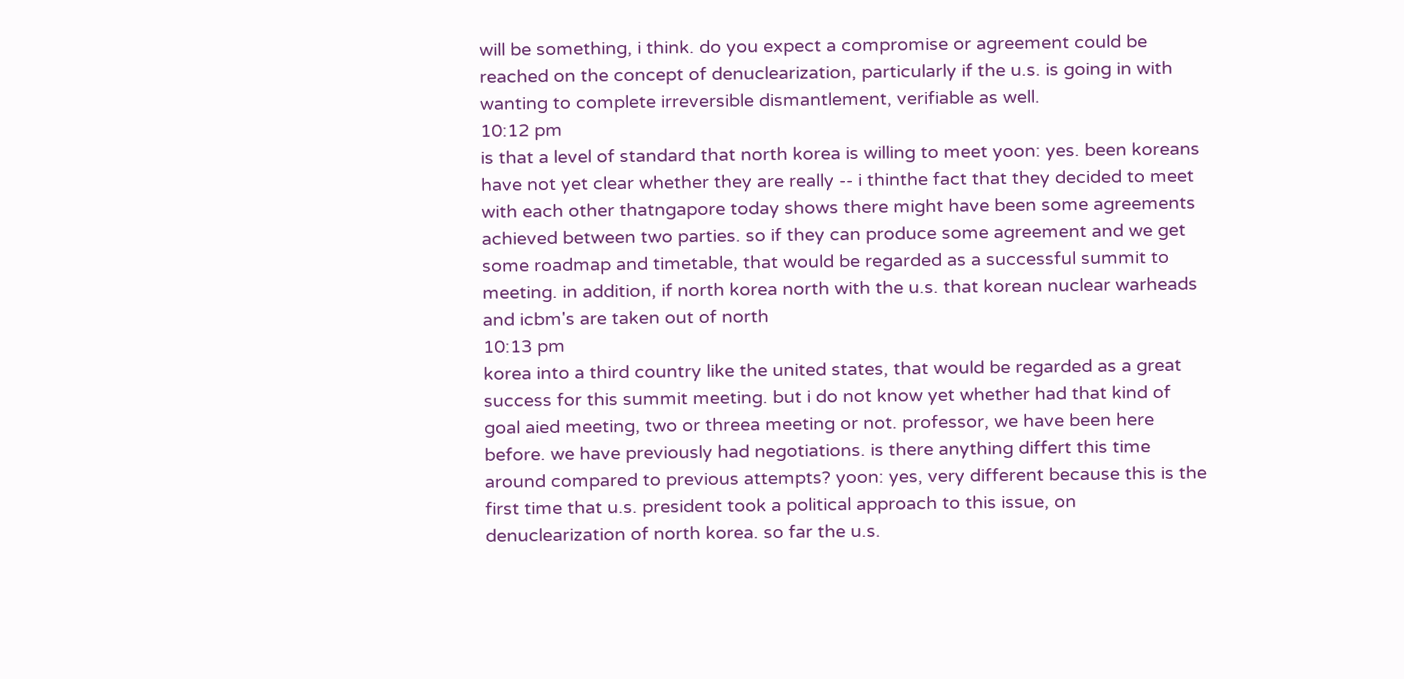will be something, i think. do you expect a compromise or agreement could be reached on the concept of denuclearization, particularly if the u.s. is going in with wanting to complete irreversible dismantlement, verifiable as well.
10:12 pm
is that a level of standard that north korea is willing to meet yoon: yes. been koreans have not yet clear whether they are really -- i thinthe fact that they decided to meet with each other thatngapore today shows there might have been some agreements achieved between two parties. so if they can produce some agreement and we get some roadmap and timetable, that would be regarded as a successful summit to meeting. in addition, if north korea north with the u.s. that korean nuclear warheads and icbm's are taken out of north
10:13 pm
korea into a third country like the united states, that would be regarded as a great success for this summit meeting. but i do not know yet whether had that kind of goal aied meeting, two or threea meeting or not. professor, we have been here before. we have previously had negotiations. is there anything differt this time around compared to previous attempts? yoon: yes, very different because this is the first time that u.s. president took a political approach to this issue, on denuclearization of north korea. so far the u.s.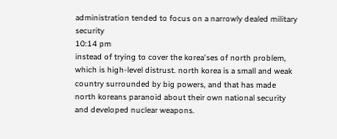administration tended to focus on a narrowly dealed military security
10:14 pm
instead of trying to cover the korea'ses of north problem, which is high-level distrust. north korea is a small and weak country surrounded by big powers, and that has made north koreans paranoid about their own national security and developed nuclear weapons.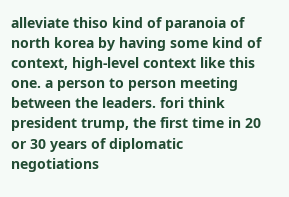alleviate thiso kind of paranoia of north korea by having some kind of context, high-level context like this one. a person to person meeting between the leaders. fori think president trump, the first time in 20 or 30 years of diplomatic negotiations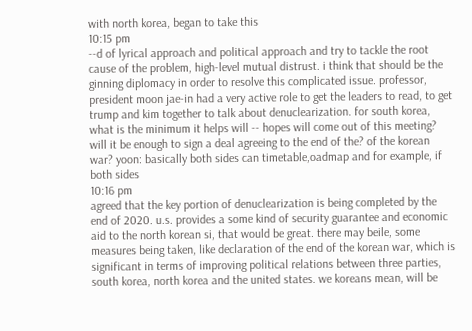with north korea, began to take this
10:15 pm
--d of lyrical approach and political approach and try to tackle the root cause of the problem, high-level mutual distrust. i think that should be the ginning diplomacy in order to resolve this complicated issue. professor, president moon jae-in had a very active role to get the leaders to read, to get trump and kim together to talk about denuclearization. for south korea, what is the minimum it helps will -- hopes will come out of this meeting? will it be enough to sign a deal agreeing to the end of the? of the korean war? yoon: basically both sides can timetable,oadmap and for example, if both sides
10:16 pm
agreed that the key portion of denuclearization is being completed by the end of 2020. u.s. provides a some kind of security guarantee and economic aid to the north korean si, that would be great. there may beile, some measures being taken, like declaration of the end of the korean war, which is significant in terms of improving political relations between three parties, south korea, north korea and the united states. we koreans mean, will be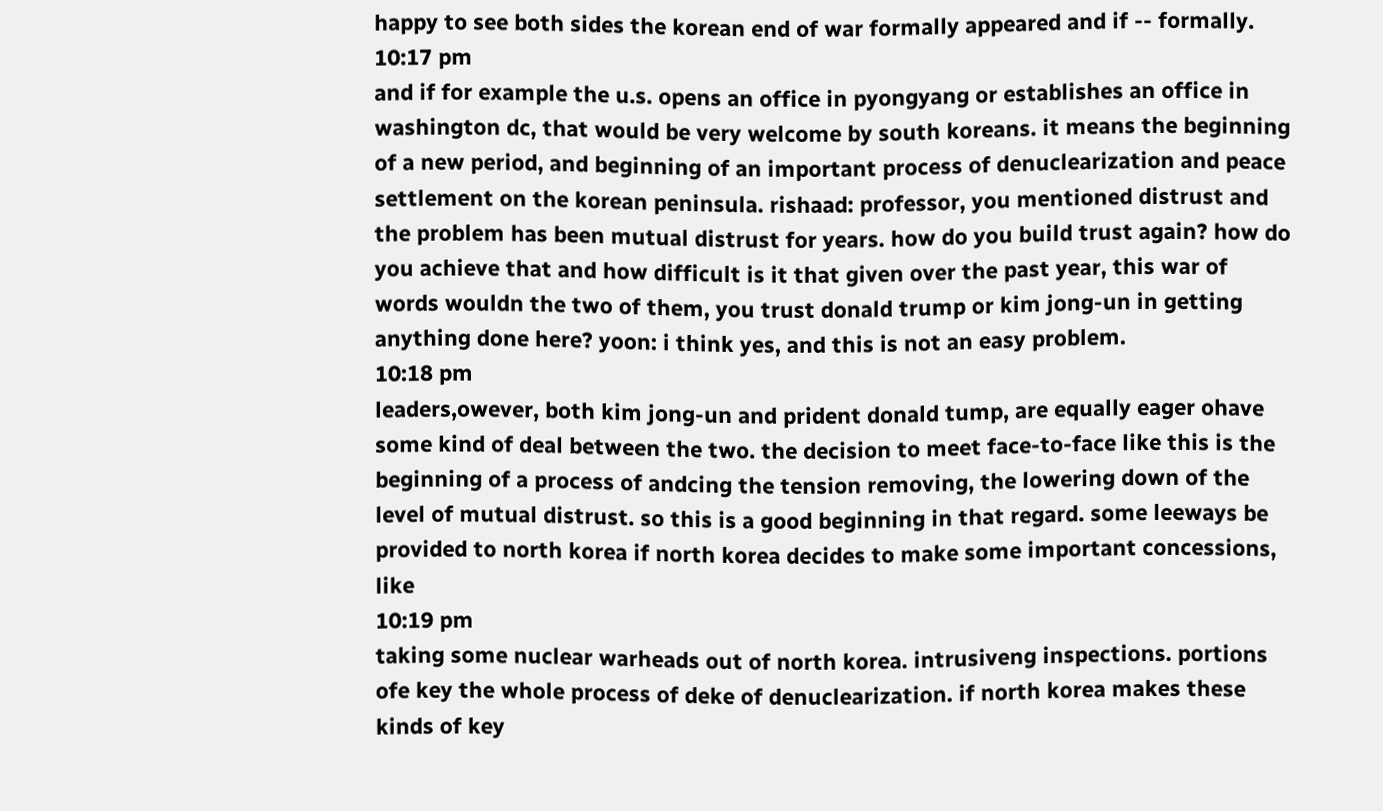happy to see both sides the korean end of war formally appeared and if -- formally.
10:17 pm
and if for example the u.s. opens an office in pyongyang or establishes an office in washington dc, that would be very welcome by south koreans. it means the beginning of a new period, and beginning of an important process of denuclearization and peace settlement on the korean peninsula. rishaad: professor, you mentioned distrust and the problem has been mutual distrust for years. how do you build trust again? how do you achieve that and how difficult is it that given over the past year, this war of words wouldn the two of them, you trust donald trump or kim jong-un in getting anything done here? yoon: i think yes, and this is not an easy problem.
10:18 pm
leaders,owever, both kim jong-un and prident donald tump, are equally eager ohave some kind of deal between the two. the decision to meet face-to-face like this is the beginning of a process of andcing the tension removing, the lowering down of the level of mutual distrust. so this is a good beginning in that regard. some leeways be provided to north korea if north korea decides to make some important concessions, like
10:19 pm
taking some nuclear warheads out of north korea. intrusiveng inspections. portions ofe key the whole process of deke of denuclearization. if north korea makes these kinds of key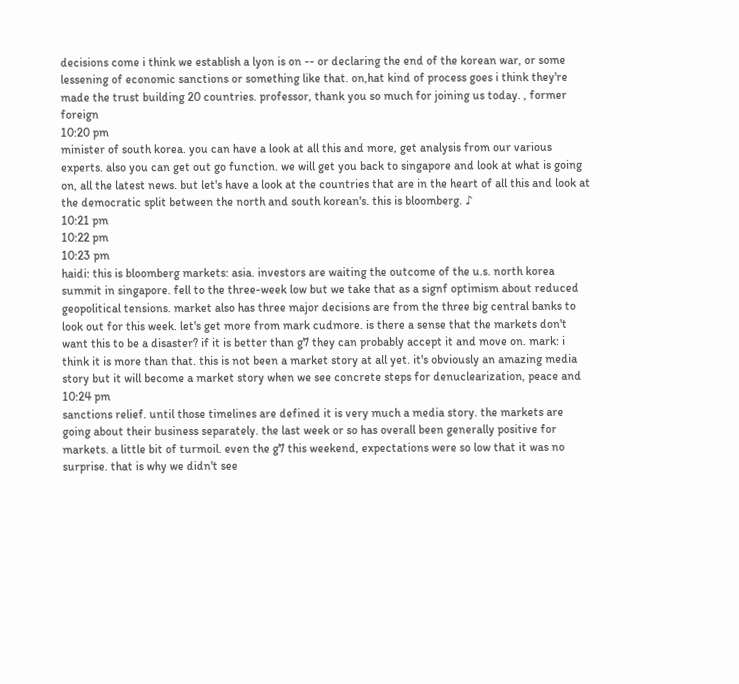decisions come i think we establish a lyon is on -- or declaring the end of the korean war, or some lessening of economic sanctions or something like that. on,hat kind of process goes i think they're made the trust building 20 countries. professor, thank you so much for joining us today. , former foreign
10:20 pm
minister of south korea. you can have a look at all this and more, get analysis from our various experts. also you can get out go function. we will get you back to singapore and look at what is going on, all the latest news. but let's have a look at the countries that are in the heart of all this and look at the democratic split between the north and south korean's. this is bloomberg. ♪
10:21 pm
10:22 pm
10:23 pm
haidi: this is bloomberg markets: asia. investors are waiting the outcome of the u.s. north korea summit in singapore. fell to the three-week low but we take that as a signf optimism about reduced geopolitical tensions. market also has three major decisions are from the three big central banks to look out for this week. let's get more from mark cudmore. is there a sense that the markets don't want this to be a disaster? if it is better than g7 they can probably accept it and move on. mark: i think it is more than that. this is not been a market story at all yet. it's obviously an amazing media story but it will become a market story when we see concrete steps for denuclearization, peace and
10:24 pm
sanctions relief. until those timelines are defined it is very much a media story. the markets are going about their business separately. the last week or so has overall been generally positive for markets. a little bit of turmoil. even the g7 this weekend, expectations were so low that it was no surprise. that is why we didn't see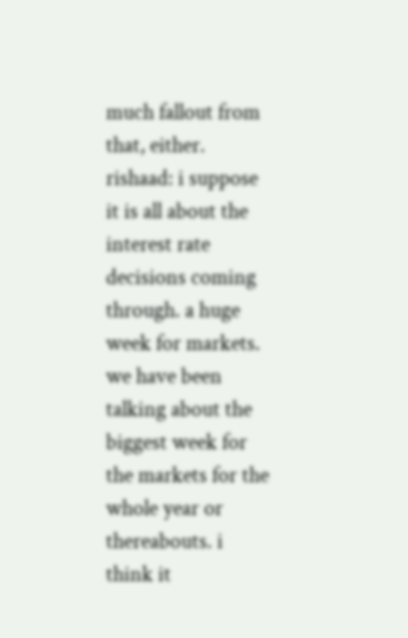much fallout from that, either. rishaad: i suppose it is all about the interest rate decisions coming through. a huge week for markets. we have been talking about the biggest week for the markets for the whole year or thereabouts. i think it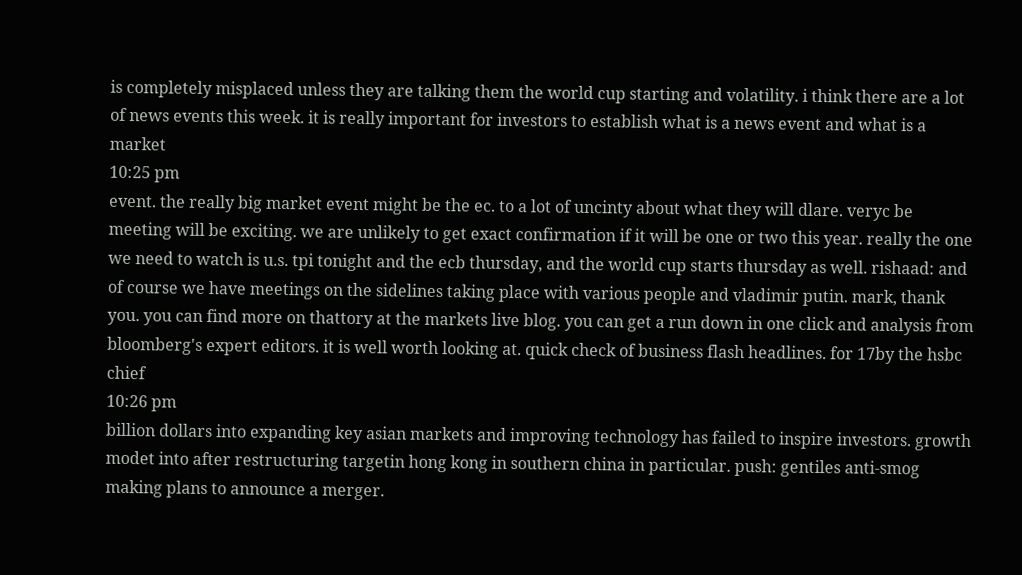is completely misplaced unless they are talking them the world cup starting and volatility. i think there are a lot of news events this week. it is really important for investors to establish what is a news event and what is a market
10:25 pm
event. the really big market event might be the ec. to a lot of uncinty about what they will dlare. veryc be meeting will be exciting. we are unlikely to get exact confirmation if it will be one or two this year. really the one we need to watch is u.s. tpi tonight and the ecb thursday, and the world cup starts thursday as well. rishaad: and of course we have meetings on the sidelines taking place with various people and vladimir putin. mark, thank you. you can find more on thattory at the markets live blog. you can get a run down in one click and analysis from bloomberg's expert editors. it is well worth looking at. quick check of business flash headlines. for 17by the hsbc chief
10:26 pm
billion dollars into expanding key asian markets and improving technology has failed to inspire investors. growth modet into after restructuring targetin hong kong in southern china in particular. push: gentiles anti-smog making plans to announce a merger.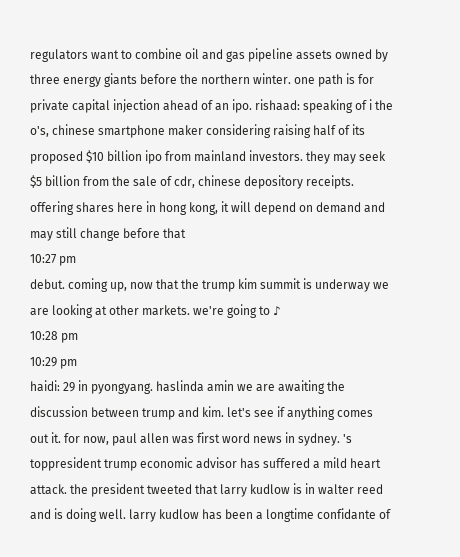regulators want to combine oil and gas pipeline assets owned by three energy giants before the northern winter. one path is for private capital injection ahead of an ipo. rishaad: speaking of i the o's, chinese smartphone maker considering raising half of its proposed $10 billion ipo from mainland investors. they may seek $5 billion from the sale of cdr, chinese depository receipts. offering shares here in hong kong, it will depend on demand and may still change before that
10:27 pm
debut. coming up, now that the trump kim summit is underway we are looking at other markets. we're going to ♪
10:28 pm
10:29 pm
haidi: 29 in pyongyang. haslinda amin we are awaiting the discussion between trump and kim. let's see if anything comes out it. for now, paul allen was first word news in sydney. 's toppresident trump economic advisor has suffered a mild heart attack. the president tweeted that larry kudlow is in walter reed and is doing well. larry kudlow has been a longtime confidante of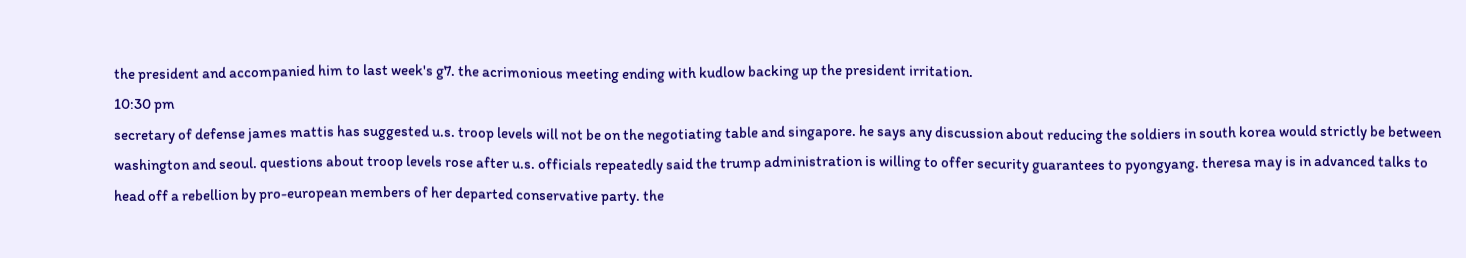the president and accompanied him to last week's g7. the acrimonious meeting ending with kudlow backing up the president irritation.
10:30 pm
secretary of defense james mattis has suggested u.s. troop levels will not be on the negotiating table and singapore. he says any discussion about reducing the soldiers in south korea would strictly be between washington and seoul. questions about troop levels rose after u.s. officials repeatedly said the trump administration is willing to offer security guarantees to pyongyang. theresa may is in advanced talks to head off a rebellion by pro-european members of her departed conservative party. the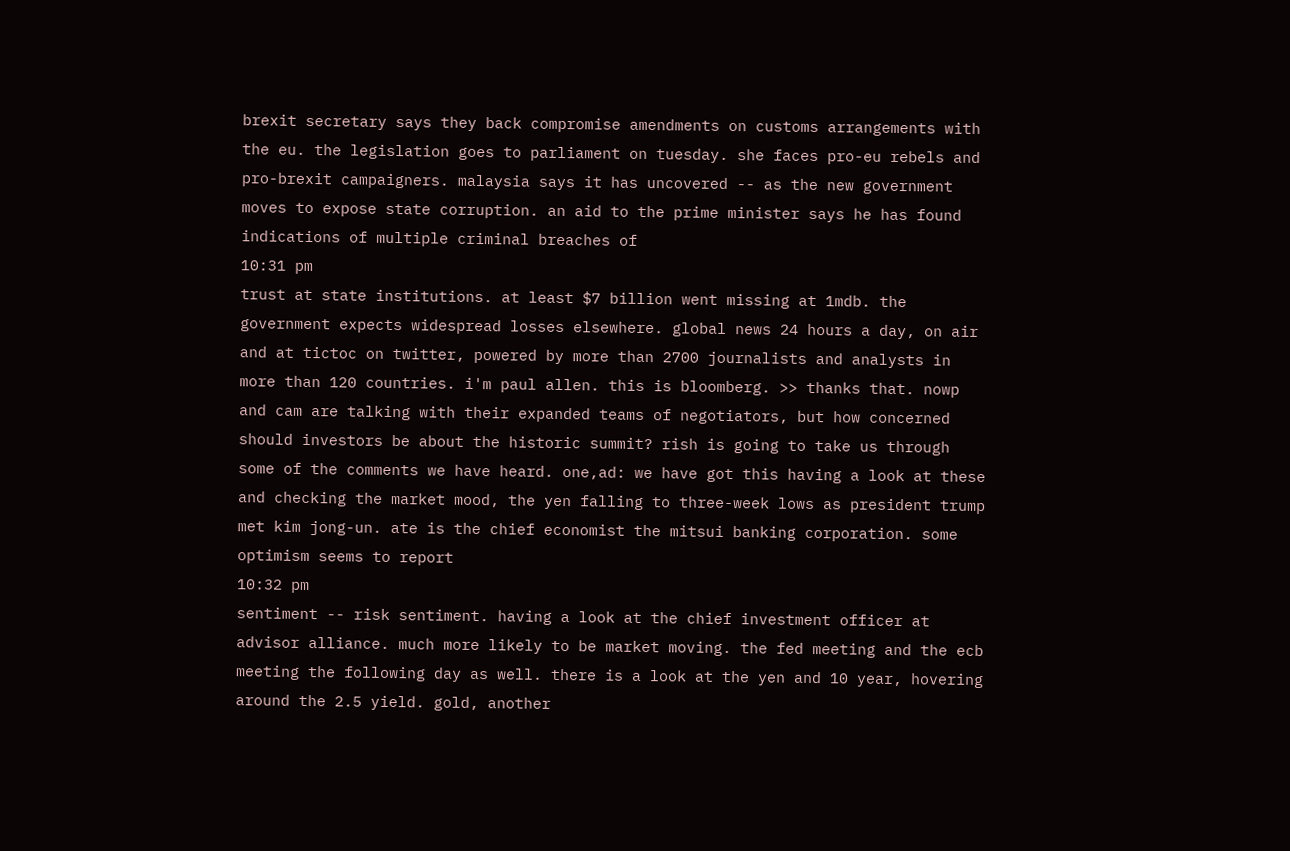brexit secretary says they back compromise amendments on customs arrangements with the eu. the legislation goes to parliament on tuesday. she faces pro-eu rebels and pro-brexit campaigners. malaysia says it has uncovered -- as the new government moves to expose state corruption. an aid to the prime minister says he has found indications of multiple criminal breaches of
10:31 pm
trust at state institutions. at least $7 billion went missing at 1mdb. the government expects widespread losses elsewhere. global news 24 hours a day, on air and at tictoc on twitter, powered by more than 2700 journalists and analysts in more than 120 countries. i'm paul allen. this is bloomberg. >> thanks that. nowp and cam are talking with their expanded teams of negotiators, but how concerned should investors be about the historic summit? rish is going to take us through some of the comments we have heard. one,ad: we have got this having a look at these and checking the market mood, the yen falling to three-week lows as president trump met kim jong-un. ate is the chief economist the mitsui banking corporation. some optimism seems to report
10:32 pm
sentiment -- risk sentiment. having a look at the chief investment officer at advisor alliance. much more likely to be market moving. the fed meeting and the ecb meeting the following day as well. there is a look at the yen and 10 year, hovering around the 2.5 yield. gold, another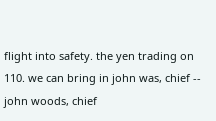flight into safety. the yen trading on 110. we can bring in john was, chief -- john woods, chief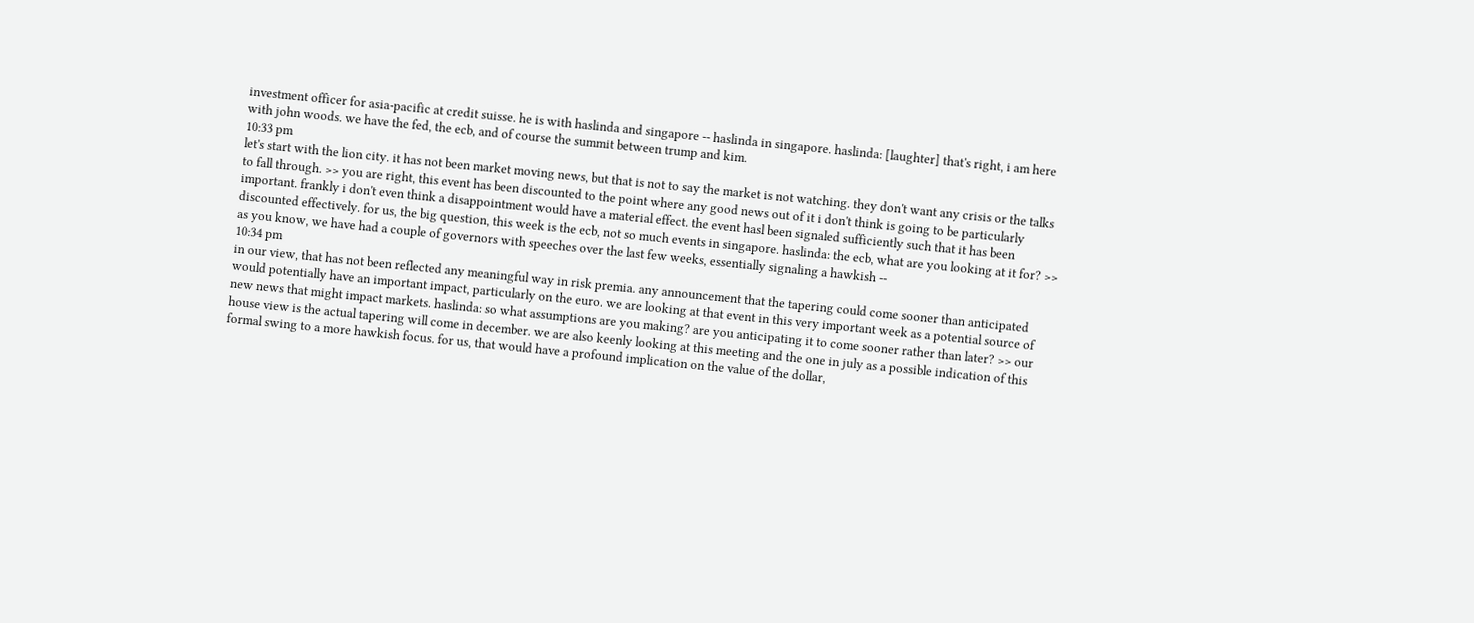investment officer for asia-pacific at credit suisse. he is with haslinda and singapore -- haslinda in singapore. haslinda: [laughter] that's right, i am here with john woods. we have the fed, the ecb, and of course the summit between trump and kim.
10:33 pm
let's start with the lion city. it has not been market moving news, but that is not to say the market is not watching. they don't want any crisis or the talks to fall through. >> you are right, this event has been discounted to the point where any good news out of it i don't think is going to be particularly important. frankly i don't even think a disappointment would have a material effect. the event hasl been signaled sufficiently such that it has been discounted effectively. for us, the big question, this week is the ecb, not so much events in singapore. haslinda: the ecb, what are you looking at it for? >> as you know, we have had a couple of governors with speeches over the last few weeks, essentially signaling a hawkish --
10:34 pm
in our view, that has not been reflected any meaningful way in risk premia. any announcement that the tapering could come sooner than anticipated would potentially have an important impact, particularly on the euro. we are looking at that event in this very important week as a potential source of new news that might impact markets. haslinda: so what assumptions are you making? are you anticipating it to come sooner rather than later? >> our house view is the actual tapering will come in december. we are also keenly looking at this meeting and the one in july as a possible indication of this formal swing to a more hawkish focus. for us, that would have a profound implication on the value of the dollar,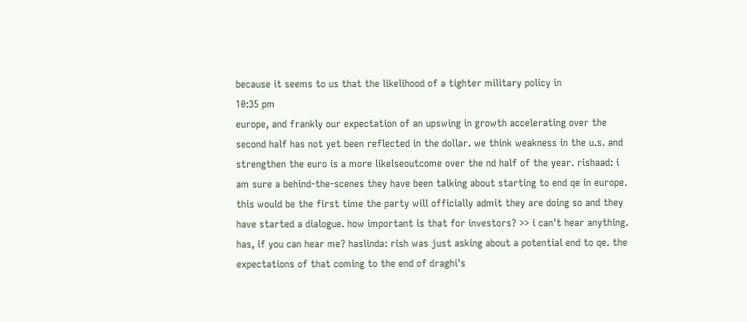because it seems to us that the likelihood of a tighter military policy in
10:35 pm
europe, and frankly our expectation of an upswing in growth accelerating over the second half has not yet been reflected in the dollar. we think weakness in the u.s. and strengthen the euro is a more likelseoutcome over the nd half of the year. rishaad: i am sure a behind-the-scenes they have been talking about starting to end qe in europe. this would be the first time the party will officially admit they are doing so and they have started a dialogue. how important is that for investors? >> i can't hear anything. has, if you can hear me? haslinda: rish was just asking about a potential end to qe. the expectations of that coming to the end of draghi's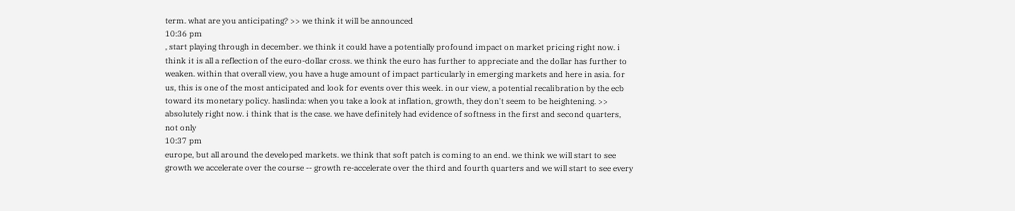term. what are you anticipating? >> we think it will be announced
10:36 pm
, start playing through in december. we think it could have a potentially profound impact on market pricing right now. i think it is all a reflection of the euro-dollar cross. we think the euro has further to appreciate and the dollar has further to weaken. within that overall view, you have a huge amount of impact particularly in emerging markets and here in asia. for us, this is one of the most anticipated and look for events over this week. in our view, a potential recalibration by the ecb toward its monetary policy. haslinda: when you take a look at inflation, growth, they don't seem to be heightening. >> absolutely right now. i think that is the case. we have definitely had evidence of softness in the first and second quarters, not only
10:37 pm
europe, but all around the developed markets. we think that soft patch is coming to an end. we think we will start to see growth we accelerate over the course -- growth re-accelerate over the third and fourth quarters and we will start to see every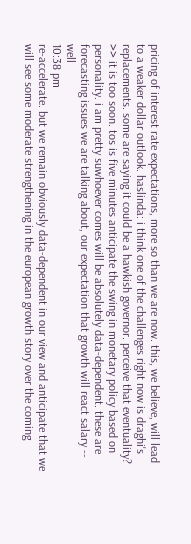pricing of interest rate expectations, more so than we are now. this, we believe, will lead to a weaker dollar outlook. haslinda: i think one of the challenges right now is draghi's replacements. some are saying it could be a hawkish governor. perceive that eventuality? >> it is too soon. tos is five minutes anticipate the swing in monetary policy based on personality. i am pretty suwhoever comes will be absolutely data-dependent. these are forecasting issues we are talking about, our expectation that growth will react salary -- well
10:38 pm
re-accelerate. but we remain obviously data-dependent in our view and anticipate that we will see some moderate strengthening in the european growth story over the coming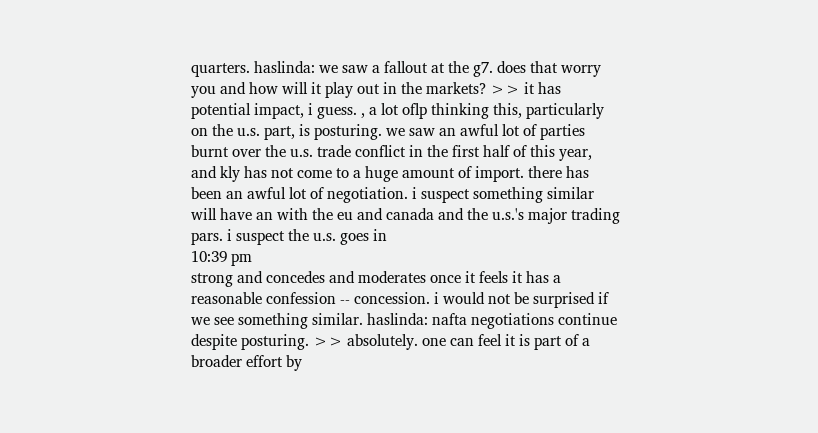quarters. haslinda: we saw a fallout at the g7. does that worry you and how will it play out in the markets? >> it has potential impact, i guess. , a lot oflp thinking this, particularly on the u.s. part, is posturing. we saw an awful lot of parties burnt over the u.s. trade conflict in the first half of this year, and kly has not come to a huge amount of import. there has been an awful lot of negotiation. i suspect something similar will have an with the eu and canada and the u.s.'s major trading pars. i suspect the u.s. goes in
10:39 pm
strong and concedes and moderates once it feels it has a reasonable confession -- concession. i would not be surprised if we see something similar. haslinda: nafta negotiations continue despite posturing. >> absolutely. one can feel it is part of a broader effort by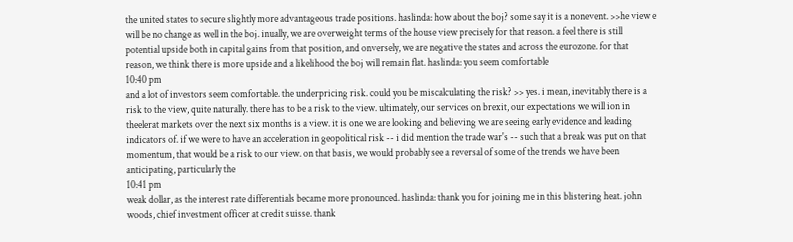the united states to secure slightly more advantageous trade positions. haslinda: how about the boj? some say it is a nonevent. >>he view e will be no change as well in the boj. inually, we are overweight terms of the house view precisely for that reason. a feel there is still potential upside both in capital gains from that position, and onversely, we are negative the states and across the eurozone. for that reason, we think there is more upside and a likelihood the boj will remain flat. haslinda: you seem comfortable
10:40 pm
and a lot of investors seem comfortable. the underpricing risk. could you be miscalculating the risk? >> yes. i mean, inevitably there is a risk to the view, quite naturally. there has to be a risk to the view. ultimately, our services on brexit, our expectations we will ion in theelerat markets over the next six months is a view. it is one we are looking and believing we are seeing early evidence and leading indicators of. if we were to have an acceleration in geopolitical risk -- i did mention the trade war's -- such that a break was put on that momentum, that would be a risk to our view. on that basis, we would probably see a reversal of some of the trends we have been anticipating, particularly the
10:41 pm
weak dollar, as the interest rate differentials became more pronounced. haslinda: thank you for joining me in this blistering heat. john woods, chief investment officer at credit suisse. thank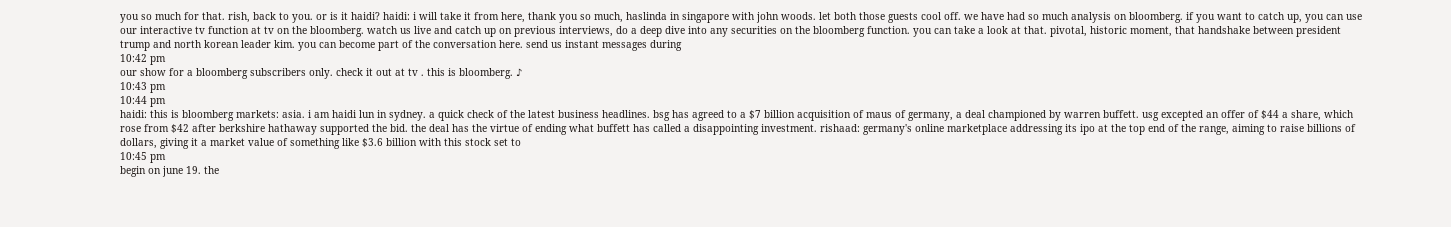you so much for that. rish, back to you. or is it haidi? haidi: i will take it from here, thank you so much, haslinda in singapore with john woods. let both those guests cool off. we have had so much analysis on bloomberg. if you want to catch up, you can use our interactive tv function at tv on the bloomberg. watch us live and catch up on previous interviews, do a deep dive into any securities on the bloomberg function. you can take a look at that. pivotal, historic moment, that handshake between president trump and north korean leader kim. you can become part of the conversation here. send us instant messages during
10:42 pm
our show for a bloomberg subscribers only. check it out at tv . this is bloomberg. ♪
10:43 pm
10:44 pm
haidi: this is bloomberg markets: asia. i am haidi lun in sydney. a quick check of the latest business headlines. bsg has agreed to a $7 billion acquisition of maus of germany, a deal championed by warren buffett. usg excepted an offer of $44 a share, which rose from $42 after berkshire hathaway supported the bid. the deal has the virtue of ending what buffett has called a disappointing investment. rishaad: germany's online marketplace addressing its ipo at the top end of the range, aiming to raise billions of dollars, giving it a market value of something like $3.6 billion with this stock set to
10:45 pm
begin on june 19. the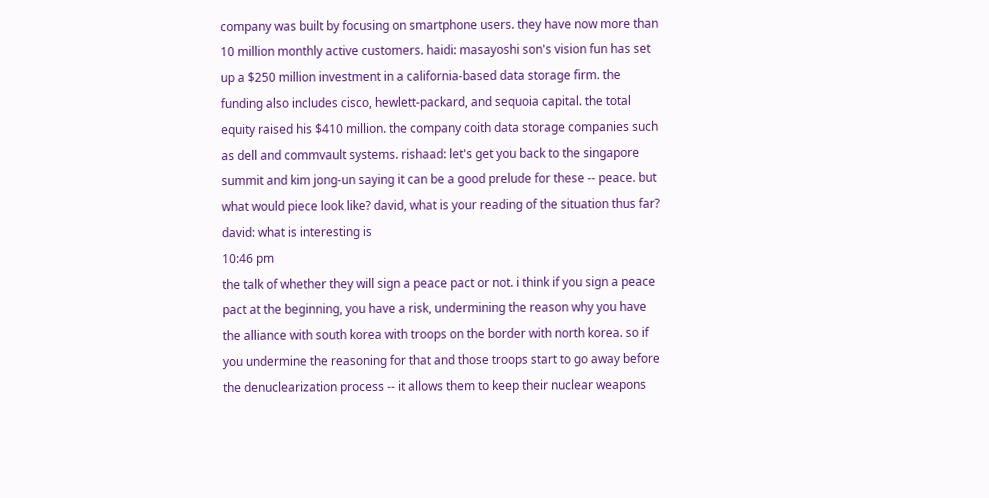company was built by focusing on smartphone users. they have now more than 10 million monthly active customers. haidi: masayoshi son's vision fun has set up a $250 million investment in a california-based data storage firm. the funding also includes cisco, hewlett-packard, and sequoia capital. the total equity raised his $410 million. the company coith data storage companies such as dell and commvault systems. rishaad: let's get you back to the singapore summit and kim jong-un saying it can be a good prelude for these -- peace. but what would piece look like? david, what is your reading of the situation thus far? david: what is interesting is
10:46 pm
the talk of whether they will sign a peace pact or not. i think if you sign a peace pact at the beginning, you have a risk, undermining the reason why you have the alliance with south korea with troops on the border with north korea. so if you undermine the reasoning for that and those troops start to go away before the denuclearization process -- it allows them to keep their nuclear weapons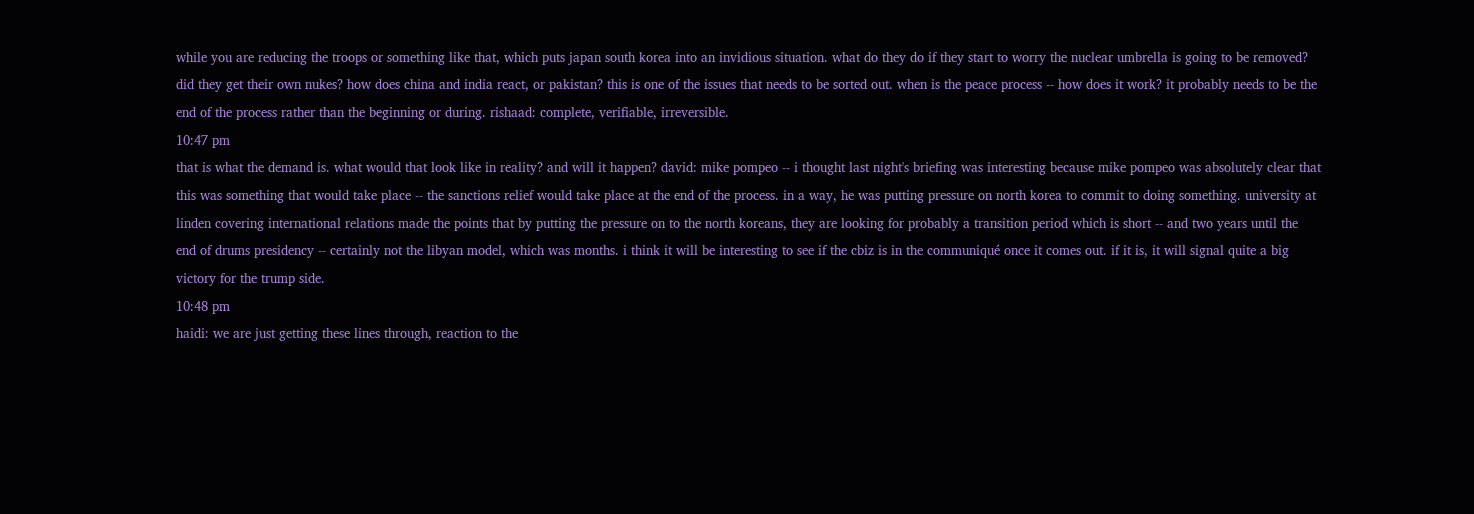while you are reducing the troops or something like that, which puts japan south korea into an invidious situation. what do they do if they start to worry the nuclear umbrella is going to be removed? did they get their own nukes? how does china and india react, or pakistan? this is one of the issues that needs to be sorted out. when is the peace process -- how does it work? it probably needs to be the end of the process rather than the beginning or during. rishaad: complete, verifiable, irreversible.
10:47 pm
that is what the demand is. what would that look like in reality? and will it happen? david: mike pompeo -- i thought last night's briefing was interesting because mike pompeo was absolutely clear that this was something that would take place -- the sanctions relief would take place at the end of the process. in a way, he was putting pressure on north korea to commit to doing something. university at linden covering international relations made the points that by putting the pressure on to the north koreans, they are looking for probably a transition period which is short -- and two years until the end of drums presidency -- certainly not the libyan model, which was months. i think it will be interesting to see if the cbiz is in the communiqué once it comes out. if it is, it will signal quite a big victory for the trump side.
10:48 pm
haidi: we are just getting these lines through, reaction to the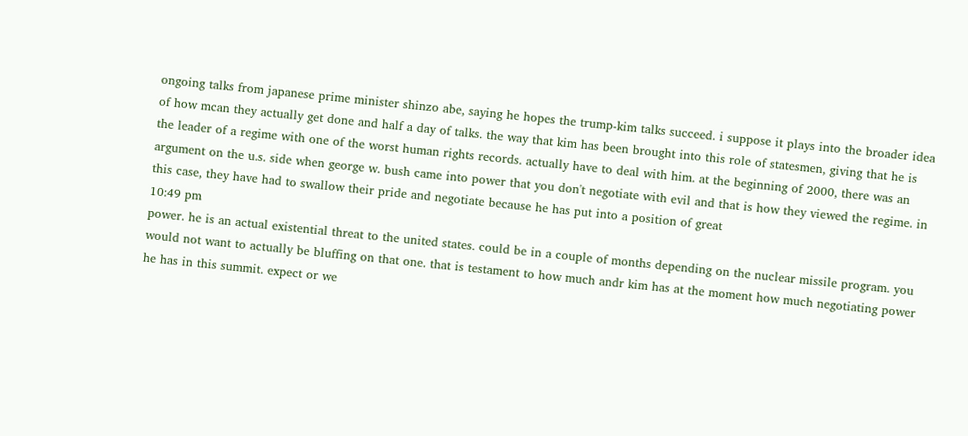ongoing talks from japanese prime minister shinzo abe, saying he hopes the trump-kim talks succeed. i suppose it plays into the broader idea of how mcan they actually get done and half a day of talks. the way that kim has been brought into this role of statesmen, giving that he is the leader of a regime with one of the worst human rights records. actually have to deal with him. at the beginning of 2000, there was an argument on the u.s. side when george w. bush came into power that you don't negotiate with evil and that is how they viewed the regime. in this case, they have had to swallow their pride and negotiate because he has put into a position of great
10:49 pm
power. he is an actual existential threat to the united states. could be in a couple of months depending on the nuclear missile program. you would not want to actually be bluffing on that one. that is testament to how much andr kim has at the moment how much negotiating power he has in this summit. expect or we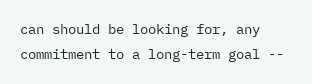can should be looking for, any commitment to a long-term goal --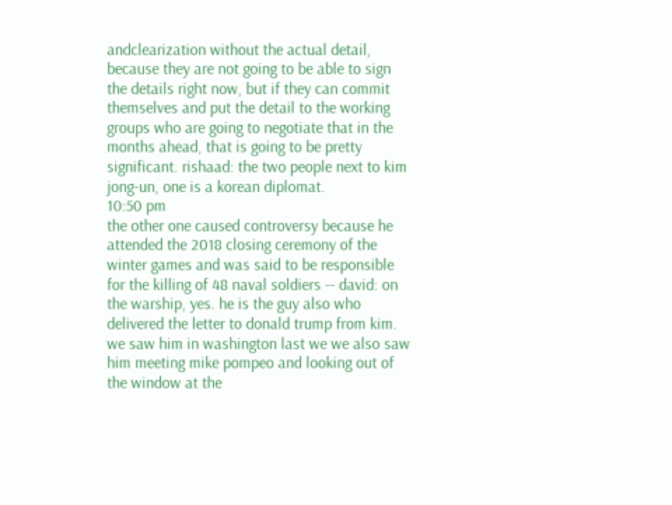andclearization without the actual detail, because they are not going to be able to sign the details right now, but if they can commit themselves and put the detail to the working groups who are going to negotiate that in the months ahead, that is going to be pretty significant. rishaad: the two people next to kim jong-un, one is a korean diplomat.
10:50 pm
the other one caused controversy because he attended the 2018 closing ceremony of the winter games and was said to be responsible for the killing of 48 naval soldiers -- david: on the warship, yes. he is the guy also who delivered the letter to donald trump from kim. we saw him in washington last we we also saw him meeting mike pompeo and looking out of the window at the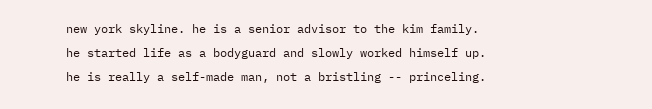new york skyline. he is a senior advisor to the kim family. he started life as a bodyguard and slowly worked himself up. he is really a self-made man, not a bristling -- princeling.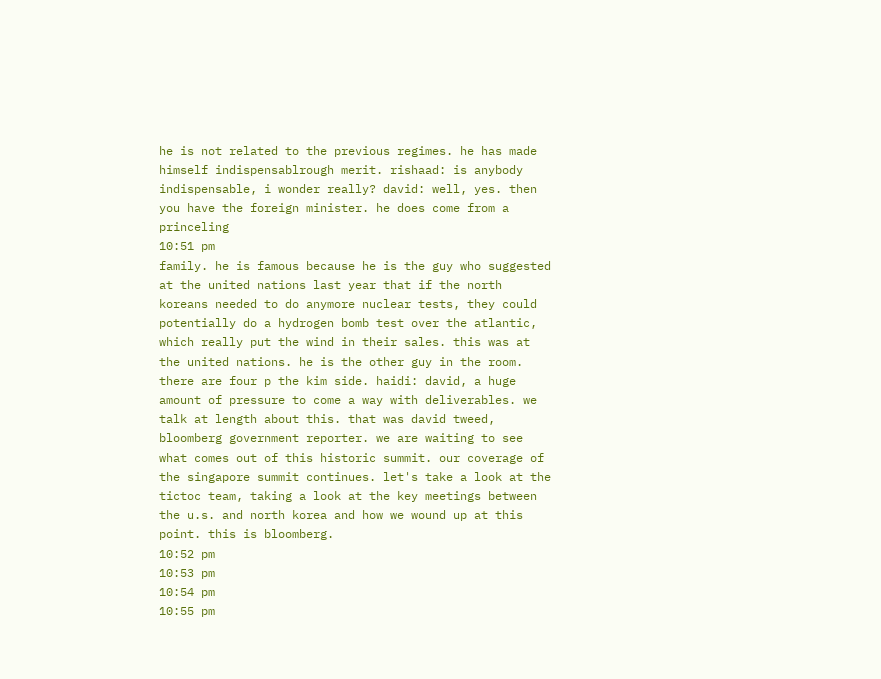he is not related to the previous regimes. he has made himself indispensablrough merit. rishaad: is anybody indispensable, i wonder really? david: well, yes. then you have the foreign minister. he does come from a princeling
10:51 pm
family. he is famous because he is the guy who suggested at the united nations last year that if the north koreans needed to do anymore nuclear tests, they could potentially do a hydrogen bomb test over the atlantic, which really put the wind in their sales. this was at the united nations. he is the other guy in the room. there are four p the kim side. haidi: david, a huge amount of pressure to come a way with deliverables. we talk at length about this. that was david tweed, bloomberg government reporter. we are waiting to see what comes out of this historic summit. our coverage of the singapore summit continues. let's take a look at the tictoc team, taking a look at the key meetings between the u.s. and north korea and how we wound up at this point. this is bloomberg.
10:52 pm
10:53 pm
10:54 pm
10:55 pm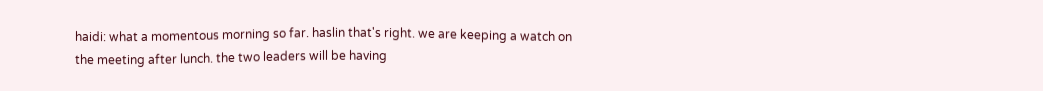haidi: what a momentous morning so far. haslin that's right. we are keeping a watch on the meeting after lunch. the two leaders will be having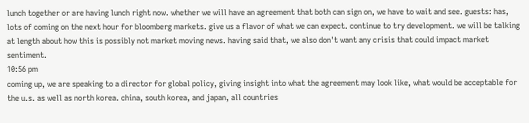lunch together or are having lunch right now. whether we will have an agreement that both can sign on, we have to wait and see. guests: has, lots of coming on the next hour for bloomberg markets. give us a flavor of what we can expect. continue to try development. we will be talking at length about how this is possibly not market moving news. having said that, we also don't want any crisis that could impact market sentiment.
10:56 pm
coming up, we are speaking to a director for global policy, giving insight into what the agreement may look like, what would be acceptable for the u.s. as well as north korea. china, south korea, and japan, all countries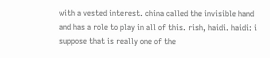with a vested interest. china called the invisible hand and has a role to play in all of this. rish, haidi. haidi: i suppose that is really one of the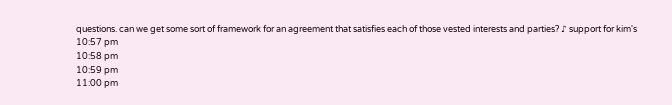questions. can we get some sort of framework for an agreement that satisfies each of those vested interests and parties? ♪ support for kim's
10:57 pm
10:58 pm
10:59 pm
11:00 pm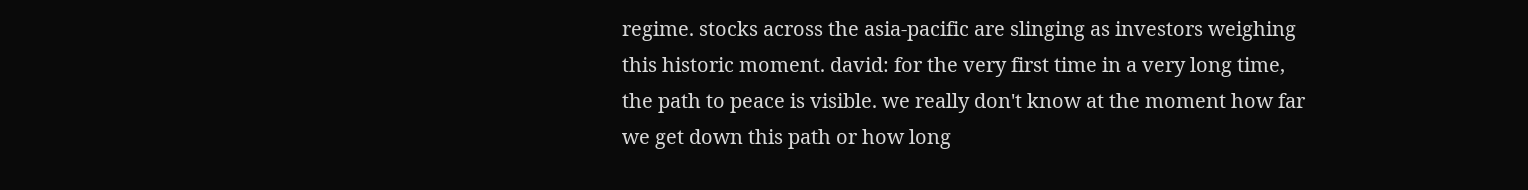regime. stocks across the asia-pacific are slinging as investors weighing this historic moment. david: for the very first time in a very long time, the path to peace is visible. we really don't know at the moment how far we get down this path or how long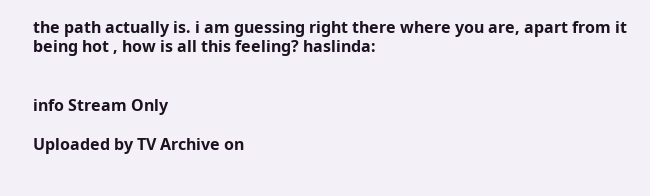the path actually is. i am guessing right there where you are, apart from it being hot , how is all this feeling? haslinda:


info Stream Only

Uploaded by TV Archive on